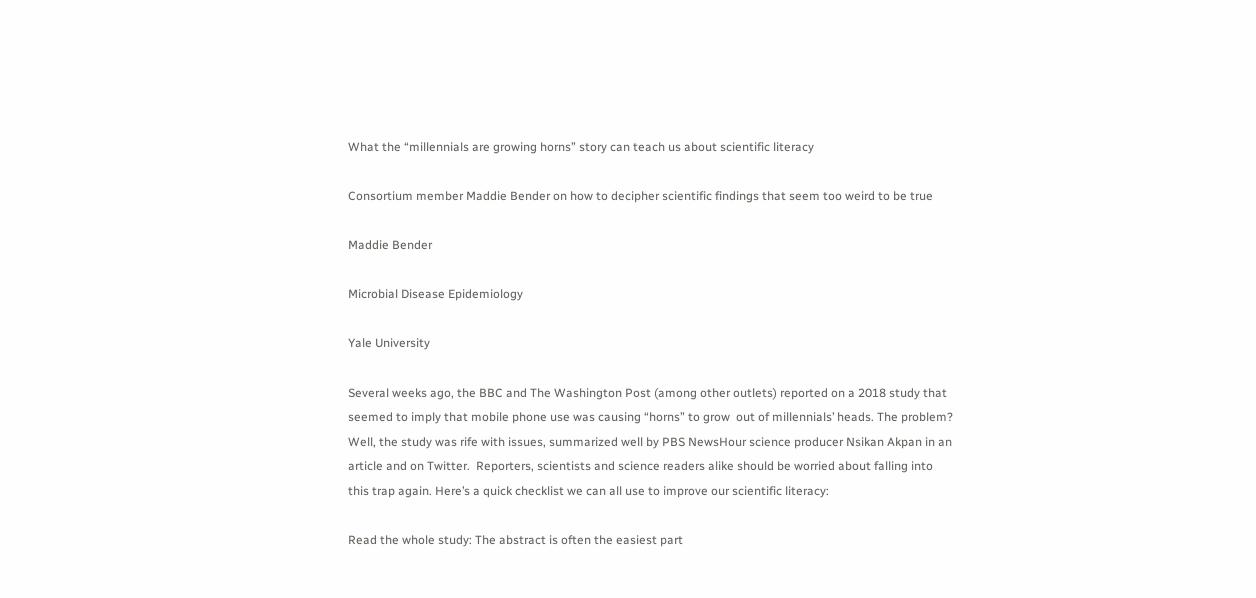What the “millennials are growing horns” story can teach us about scientific literacy

Consortium member Maddie Bender on how to decipher scientific findings that seem too weird to be true

Maddie Bender

Microbial Disease Epidemiology

Yale University

Several weeks ago, the BBC and The Washington Post (among other outlets) reported on a 2018 study that seemed to imply that mobile phone use was causing “horns” to grow  out of millennials’ heads. The problem? Well, the study was rife with issues, summarized well by PBS NewsHour science producer Nsikan Akpan in an article and on Twitter.  Reporters, scientists and science readers alike should be worried about falling into this trap again. Here’s a quick checklist we can all use to improve our scientific literacy:

Read the whole study: The abstract is often the easiest part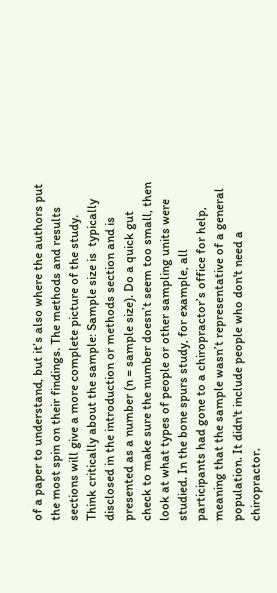of a paper to understand, but it’s also where the authors put the most spin on their findings. The methods and results sections will give a more complete picture of the study.
Think critically about the sample: Sample size is  typically disclosed in the introduction or methods section and is  presented as a number (n = sample size). Do a quick gut check to make sure the number doesn’t seem too small, then look at what types of people or other sampling units were studied. In the bone spurs study, for example, all participants had gone to a chiropractor’s office for help, meaning that the sample wasn’t representative of a general population. It didn't include people who don't need a chiropractor.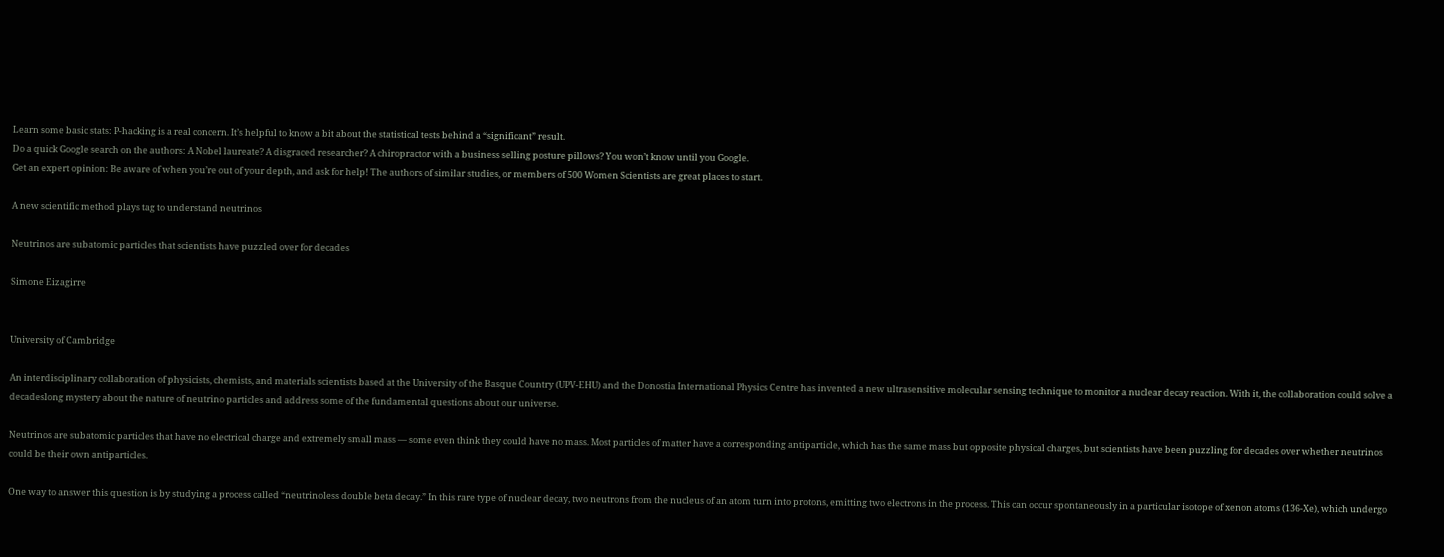Learn some basic stats: P-hacking is a real concern. It’s helpful to know a bit about the statistical tests behind a “significant” result.
Do a quick Google search on the authors: A Nobel laureate? A disgraced researcher? A chiropractor with a business selling posture pillows? You won’t know until you Google.
Get an expert opinion: Be aware of when you’re out of your depth, and ask for help! The authors of similar studies, or members of 500 Women Scientists are great places to start.

A new scientific method plays tag to understand neutrinos

Neutrinos are subatomic particles that scientists have puzzled over for decades

Simone Eizagirre


University of Cambridge

An interdisciplinary collaboration of physicists, chemists, and materials scientists based at the University of the Basque Country (UPV-EHU) and the Donostia International Physics Centre has invented a new ultrasensitive molecular sensing technique to monitor a nuclear decay reaction. With it, the collaboration could solve a decadeslong mystery about the nature of neutrino particles and address some of the fundamental questions about our universe.

Neutrinos are subatomic particles that have no electrical charge and extremely small mass — some even think they could have no mass. Most particles of matter have a corresponding antiparticle, which has the same mass but opposite physical charges, but scientists have been puzzling for decades over whether neutrinos could be their own antiparticles.

One way to answer this question is by studying a process called “neutrinoless double beta decay.” In this rare type of nuclear decay, two neutrons from the nucleus of an atom turn into protons, emitting two electrons in the process. This can occur spontaneously in a particular isotope of xenon atoms (136-Xe), which undergo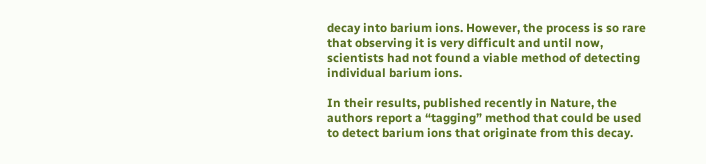decay into barium ions. However, the process is so rare that observing it is very difficult and until now, scientists had not found a viable method of detecting individual barium ions.

In their results, published recently in Nature, the authors report a “tagging” method that could be used to detect barium ions that originate from this decay.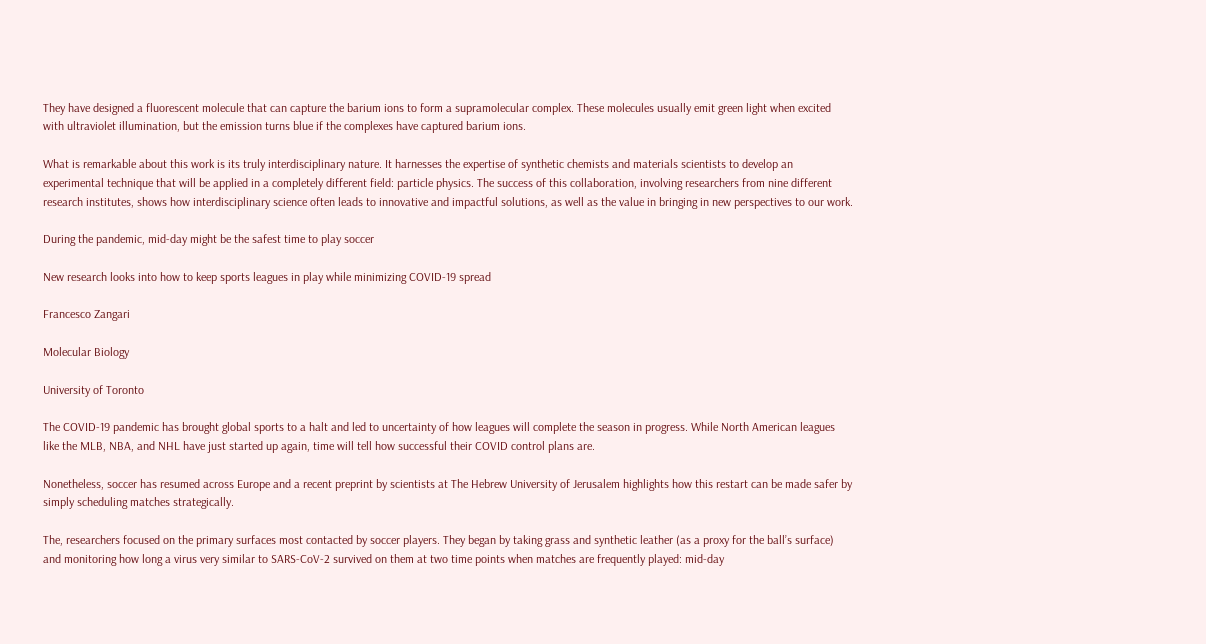They have designed a fluorescent molecule that can capture the barium ions to form a supramolecular complex. These molecules usually emit green light when excited with ultraviolet illumination, but the emission turns blue if the complexes have captured barium ions.

What is remarkable about this work is its truly interdisciplinary nature. It harnesses the expertise of synthetic chemists and materials scientists to develop an experimental technique that will be applied in a completely different field: particle physics. The success of this collaboration, involving researchers from nine different research institutes, shows how interdisciplinary science often leads to innovative and impactful solutions, as well as the value in bringing in new perspectives to our work.

During the pandemic, mid-day might be the safest time to play soccer

New research looks into how to keep sports leagues in play while minimizing COVID-19 spread

Francesco Zangari

Molecular Biology

University of Toronto

The COVID-19 pandemic has brought global sports to a halt and led to uncertainty of how leagues will complete the season in progress. While North American leagues like the MLB, NBA, and NHL have just started up again, time will tell how successful their COVID control plans are.

Nonetheless, soccer has resumed across Europe and a recent preprint by scientists at The Hebrew University of Jerusalem highlights how this restart can be made safer by simply scheduling matches strategically.

The, researchers focused on the primary surfaces most contacted by soccer players. They began by taking grass and synthetic leather (as a proxy for the ball’s surface) and monitoring how long a virus very similar to SARS-CoV-2 survived on them at two time points when matches are frequently played: mid-day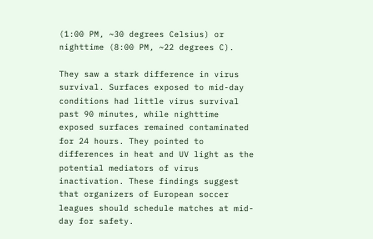(1:00 PM, ~30 degrees Celsius) or nighttime (8:00 PM, ~22 degrees C).

They saw a stark difference in virus survival. Surfaces exposed to mid-day conditions had little virus survival past 90 minutes, while nighttime exposed surfaces remained contaminated for 24 hours. They pointed to differences in heat and UV light as the potential mediators of virus inactivation. These findings suggest that organizers of European soccer leagues should schedule matches at mid-day for safety.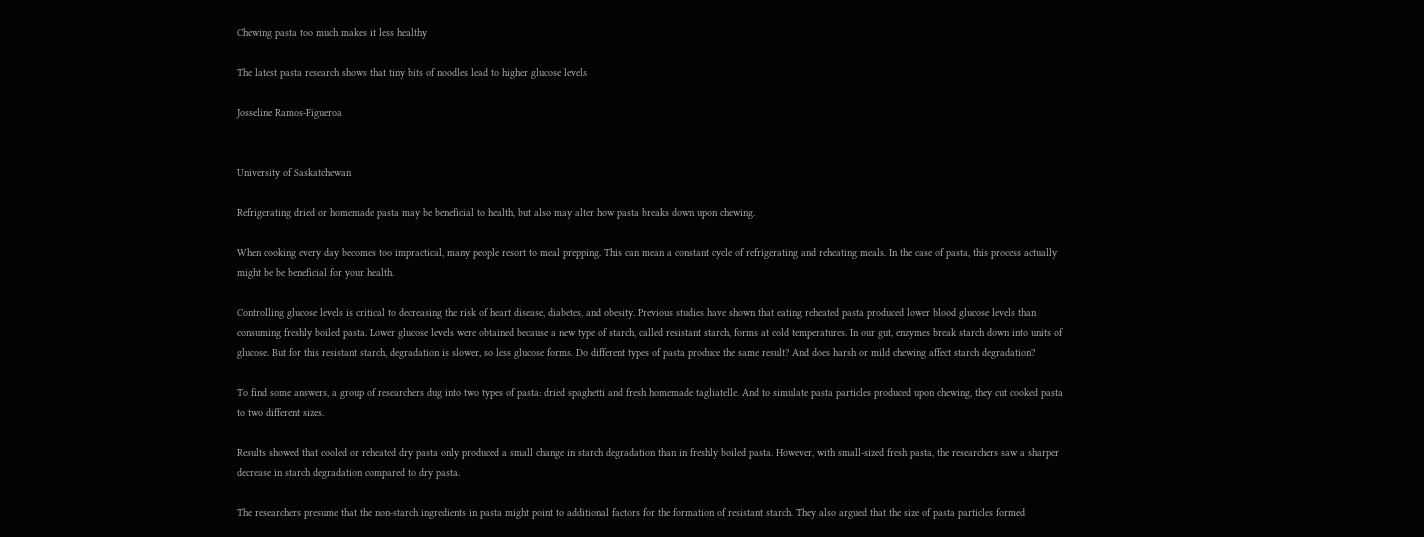Chewing pasta too much makes it less healthy

The latest pasta research shows that tiny bits of noodles lead to higher glucose levels

Josseline Ramos-Figueroa


University of Saskatchewan

Refrigerating dried or homemade pasta may be beneficial to health, but also may alter how pasta breaks down upon chewing.

When cooking every day becomes too impractical, many people resort to meal prepping. This can mean a constant cycle of refrigerating and reheating meals. In the case of pasta, this process actually might be be beneficial for your health.

Controlling glucose levels is critical to decreasing the risk of heart disease, diabetes, and obesity. Previous studies have shown that eating reheated pasta produced lower blood glucose levels than consuming freshly boiled pasta. Lower glucose levels were obtained because a new type of starch, called resistant starch, forms at cold temperatures. In our gut, enzymes break starch down into units of glucose. But for this resistant starch, degradation is slower, so less glucose forms. Do different types of pasta produce the same result? And does harsh or mild chewing affect starch degradation?

To find some answers, a group of researchers dug into two types of pasta: dried spaghetti and fresh homemade tagliatelle. And to simulate pasta particles produced upon chewing, they cut cooked pasta to two different sizes.

Results showed that cooled or reheated dry pasta only produced a small change in starch degradation than in freshly boiled pasta. However, with small-sized fresh pasta, the researchers saw a sharper decrease in starch degradation compared to dry pasta.

The researchers presume that the non-starch ingredients in pasta might point to additional factors for the formation of resistant starch. They also argued that the size of pasta particles formed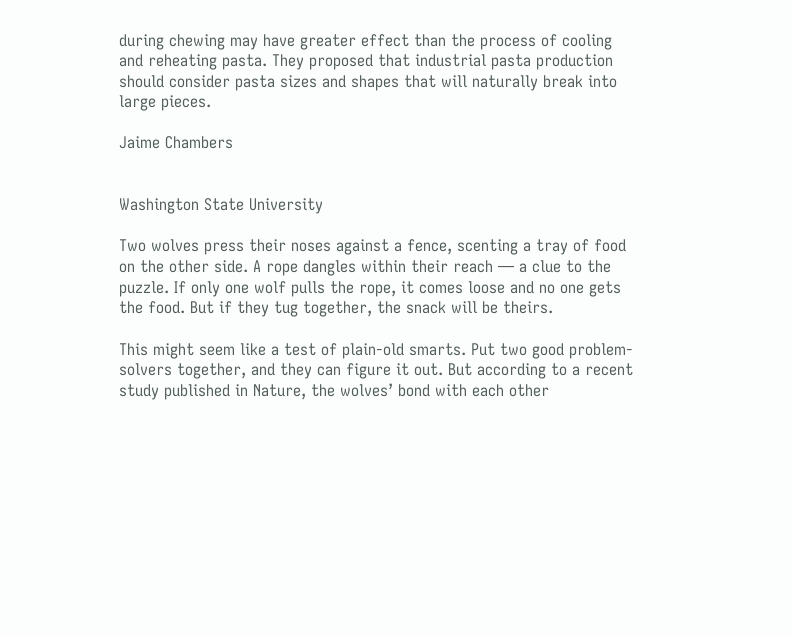during chewing may have greater effect than the process of cooling and reheating pasta. They proposed that industrial pasta production should consider pasta sizes and shapes that will naturally break into large pieces.

Jaime Chambers


Washington State University

Two wolves press their noses against a fence, scenting a tray of food on the other side. A rope dangles within their reach — a clue to the puzzle. If only one wolf pulls the rope, it comes loose and no one gets the food. But if they tug together, the snack will be theirs.

This might seem like a test of plain-old smarts. Put two good problem-solvers together, and they can figure it out. But according to a recent study published in Nature, the wolves’ bond with each other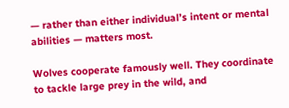— rather than either individual’s intent or mental abilities — matters most.

Wolves cooperate famously well. They coordinate to tackle large prey in the wild, and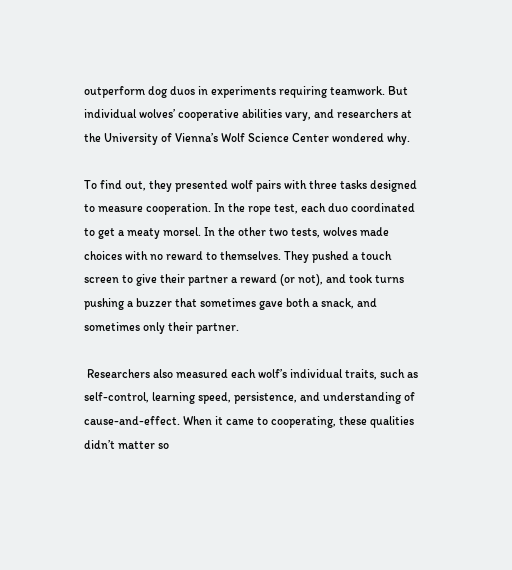outperform dog duos in experiments requiring teamwork. But individual wolves’ cooperative abilities vary, and researchers at the University of Vienna’s Wolf Science Center wondered why.

To find out, they presented wolf pairs with three tasks designed to measure cooperation. In the rope test, each duo coordinated to get a meaty morsel. In the other two tests, wolves made choices with no reward to themselves. They pushed a touch screen to give their partner a reward (or not), and took turns pushing a buzzer that sometimes gave both a snack, and sometimes only their partner.

 Researchers also measured each wolf’s individual traits, such as self-control, learning speed, persistence, and understanding of cause-and-effect. When it came to cooperating, these qualities didn’t matter so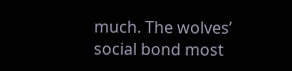much. The wolves’ social bond most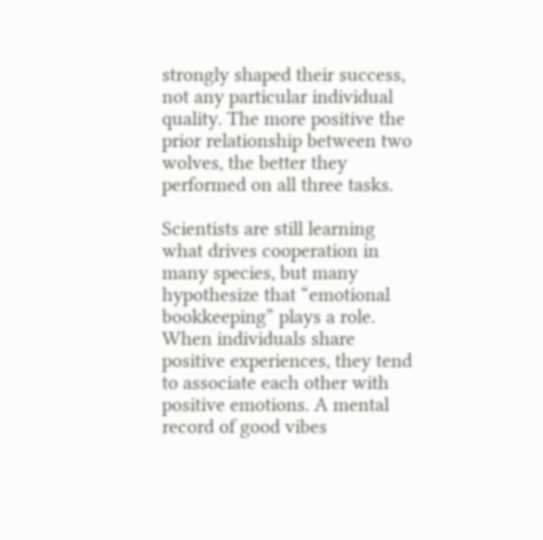strongly shaped their success, not any particular individual quality. The more positive the prior relationship between two wolves, the better they performed on all three tasks.

Scientists are still learning what drives cooperation in many species, but many hypothesize that “emotional bookkeeping” plays a role. When individuals share positive experiences, they tend to associate each other with positive emotions. A mental record of good vibes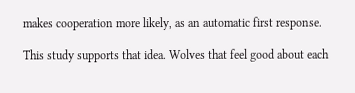makes cooperation more likely, as an automatic first response.

This study supports that idea. Wolves that feel good about each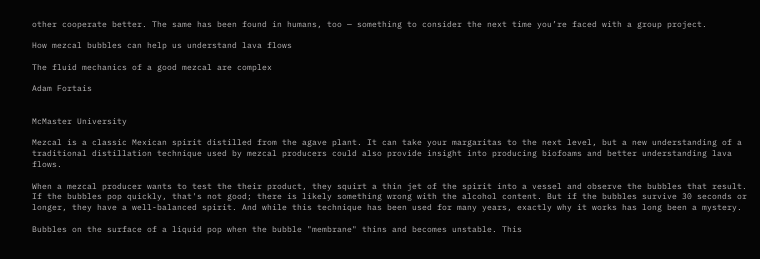other cooperate better. The same has been found in humans, too — something to consider the next time you’re faced with a group project.

How mezcal bubbles can help us understand lava flows

The fluid mechanics of a good mezcal are complex

Adam Fortais


McMaster University

Mezcal is a classic Mexican spirit distilled from the agave plant. It can take your margaritas to the next level, but a new understanding of a traditional distillation technique used by mezcal producers could also provide insight into producing biofoams and better understanding lava flows.

When a mezcal producer wants to test the their product, they squirt a thin jet of the spirit into a vessel and observe the bubbles that result. If the bubbles pop quickly, that's not good; there is likely something wrong with the alcohol content. But if the bubbles survive 30 seconds or longer, they have a well-balanced spirit. And while this technique has been used for many years, exactly why it works has long been a mystery.

Bubbles on the surface of a liquid pop when the bubble "membrane" thins and becomes unstable. This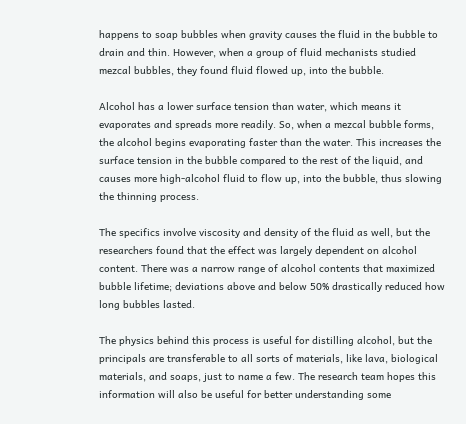happens to soap bubbles when gravity causes the fluid in the bubble to drain and thin. However, when a group of fluid mechanists studied mezcal bubbles, they found fluid flowed up, into the bubble.

Alcohol has a lower surface tension than water, which means it evaporates and spreads more readily. So, when a mezcal bubble forms, the alcohol begins evaporating faster than the water. This increases the surface tension in the bubble compared to the rest of the liquid, and causes more high-alcohol fluid to flow up, into the bubble, thus slowing the thinning process.

The specifics involve viscosity and density of the fluid as well, but the researchers found that the effect was largely dependent on alcohol content. There was a narrow range of alcohol contents that maximized bubble lifetime; deviations above and below 50% drastically reduced how long bubbles lasted.

The physics behind this process is useful for distilling alcohol, but the principals are transferable to all sorts of materials, like lava, biological materials, and soaps, just to name a few. The research team hopes this information will also be useful for better understanding some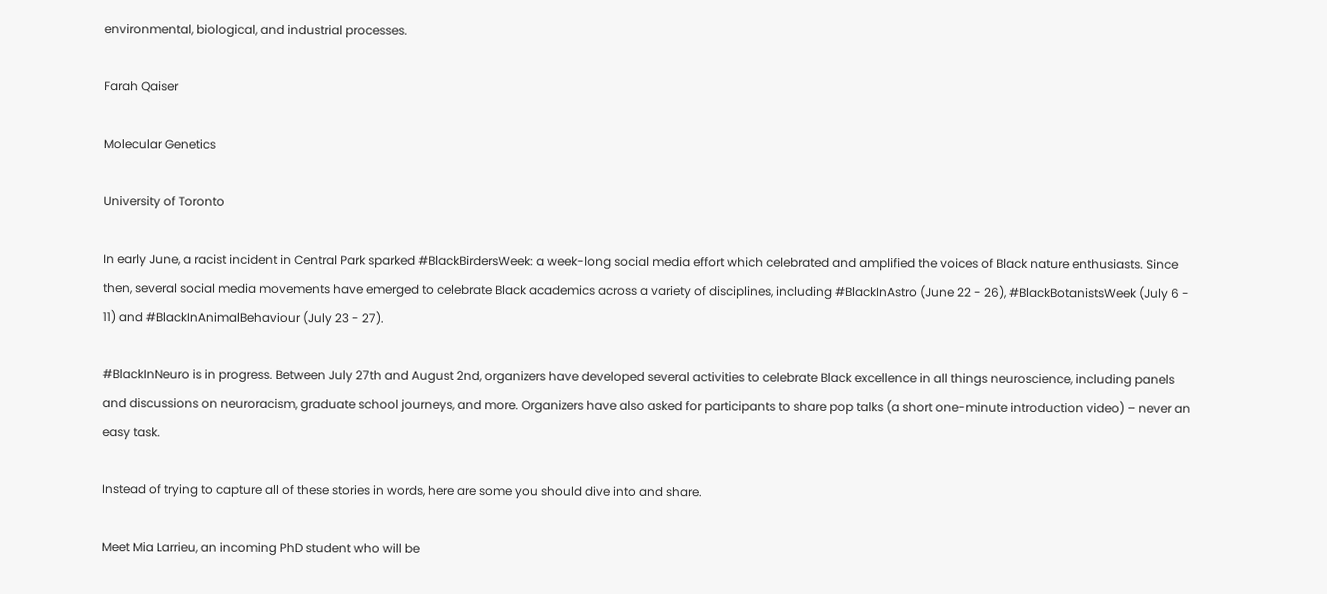environmental, biological, and industrial processes.

Farah Qaiser

Molecular Genetics

University of Toronto

In early June, a racist incident in Central Park sparked #BlackBirdersWeek: a week-long social media effort which celebrated and amplified the voices of Black nature enthusiasts. Since then, several social media movements have emerged to celebrate Black academics across a variety of disciplines, including #BlackInAstro (June 22 - 26), #BlackBotanistsWeek (July 6 - 11) and #BlackInAnimalBehaviour (July 23 - 27).

#BlackInNeuro is in progress. Between July 27th and August 2nd, organizers have developed several activities to celebrate Black excellence in all things neuroscience, including panels and discussions on neuroracism, graduate school journeys, and more. Organizers have also asked for participants to share pop talks (a short one-minute introduction video) – never an easy task.

Instead of trying to capture all of these stories in words, here are some you should dive into and share.

Meet Mia Larrieu, an incoming PhD student who will be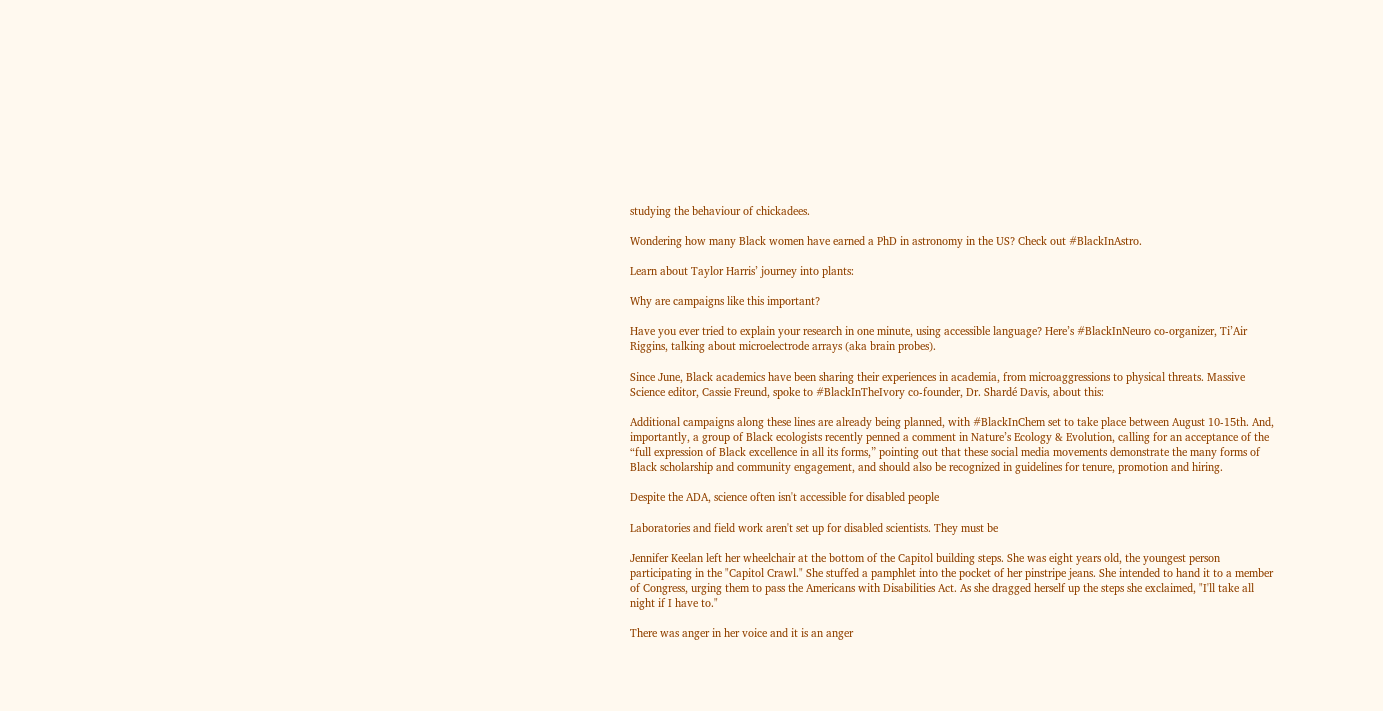studying the behaviour of chickadees.

Wondering how many Black women have earned a PhD in astronomy in the US? Check out #BlackInAstro.

Learn about Taylor Harris’ journey into plants:

Why are campaigns like this important?

Have you ever tried to explain your research in one minute, using accessible language? Here’s #BlackInNeuro co-organizer, Ti’Air Riggins, talking about microelectrode arrays (aka brain probes).

Since June, Black academics have been sharing their experiences in academia, from microaggressions to physical threats. Massive Science editor, Cassie Freund, spoke to #BlackInTheIvory co-founder, Dr. Shardé Davis, about this:

Additional campaigns along these lines are already being planned, with #BlackInChem set to take place between August 10-15th. And, importantly, a group of Black ecologists recently penned a comment in Nature’s Ecology & Evolution, calling for an acceptance of the “full expression of Black excellence in all its forms,” pointing out that these social media movements demonstrate the many forms of Black scholarship and community engagement, and should also be recognized in guidelines for tenure, promotion and hiring.

Despite the ADA, science often isn't accessible for disabled people

Laboratories and field work aren't set up for disabled scientists. They must be

Jennifer Keelan left her wheelchair at the bottom of the Capitol building steps. She was eight years old, the youngest person participating in the "Capitol Crawl." She stuffed a pamphlet into the pocket of her pinstripe jeans. She intended to hand it to a member of Congress, urging them to pass the Americans with Disabilities Act. As she dragged herself up the steps she exclaimed, "I'll take all night if I have to."

There was anger in her voice and it is an anger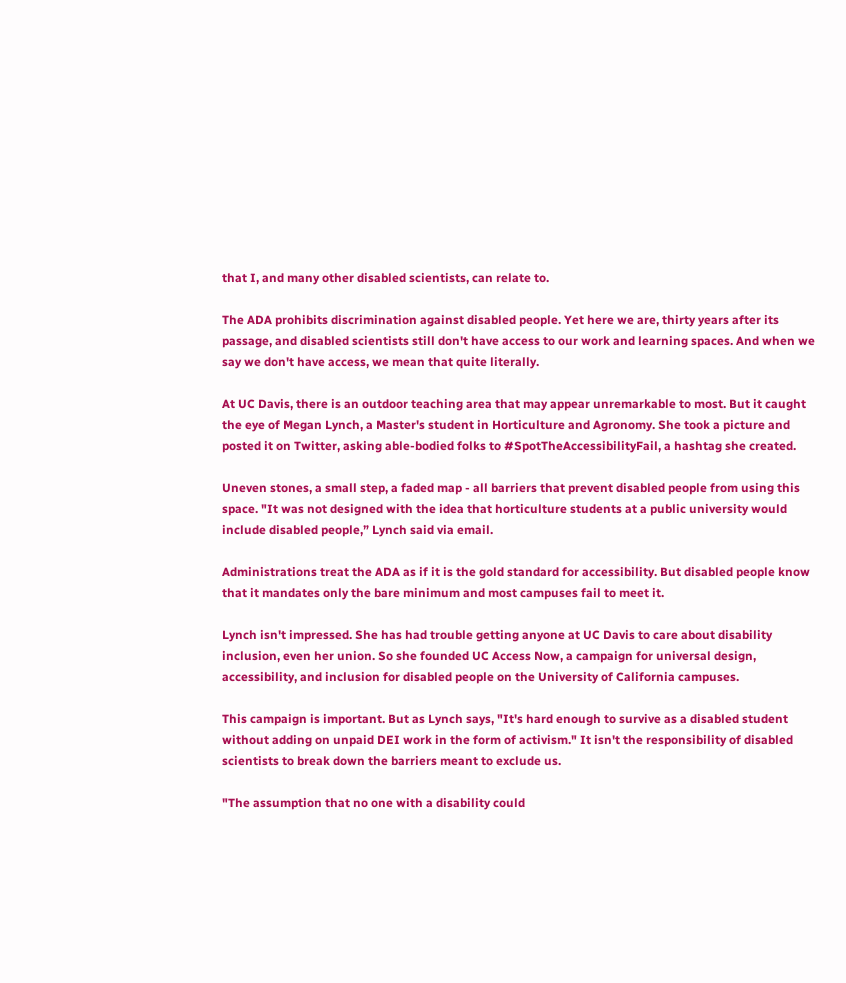that I, and many other disabled scientists, can relate to.

The ADA prohibits discrimination against disabled people. Yet here we are, thirty years after its passage, and disabled scientists still don't have access to our work and learning spaces. And when we say we don't have access, we mean that quite literally.

At UC Davis, there is an outdoor teaching area that may appear unremarkable to most. But it caught the eye of Megan Lynch, a Master's student in Horticulture and Agronomy. She took a picture and posted it on Twitter, asking able-bodied folks to #SpotTheAccessibilityFail, a hashtag she created.

Uneven stones, a small step, a faded map - all barriers that prevent disabled people from using this space. "It was not designed with the idea that horticulture students at a public university would include disabled people,” Lynch said via email.

Administrations treat the ADA as if it is the gold standard for accessibility. But disabled people know that it mandates only the bare minimum and most campuses fail to meet it.

Lynch isn't impressed. She has had trouble getting anyone at UC Davis to care about disability inclusion, even her union. So she founded UC Access Now, a campaign for universal design, accessibility, and inclusion for disabled people on the University of California campuses.

This campaign is important. But as Lynch says, "It's hard enough to survive as a disabled student without adding on unpaid DEI work in the form of activism." It isn't the responsibility of disabled scientists to break down the barriers meant to exclude us.

"The assumption that no one with a disability could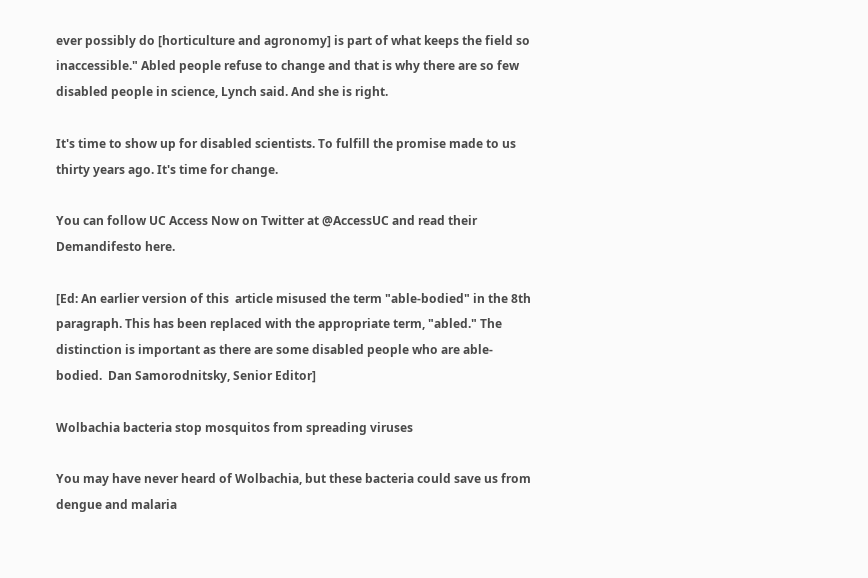ever possibly do [horticulture and agronomy] is part of what keeps the field so inaccessible." Abled people refuse to change and that is why there are so few disabled people in science, Lynch said. And she is right.

It's time to show up for disabled scientists. To fulfill the promise made to us thirty years ago. It's time for change.

You can follow UC Access Now on Twitter at @AccessUC and read their Demandifesto here.

[Ed: An earlier version of this  article misused the term "able-bodied" in the 8th paragraph. This has been replaced with the appropriate term, "abled." The distinction is important as there are some disabled people who are able-bodied.  Dan Samorodnitsky, Senior Editor]

Wolbachia bacteria stop mosquitos from spreading viruses

You may have never heard of Wolbachia, but these bacteria could save us from dengue and malaria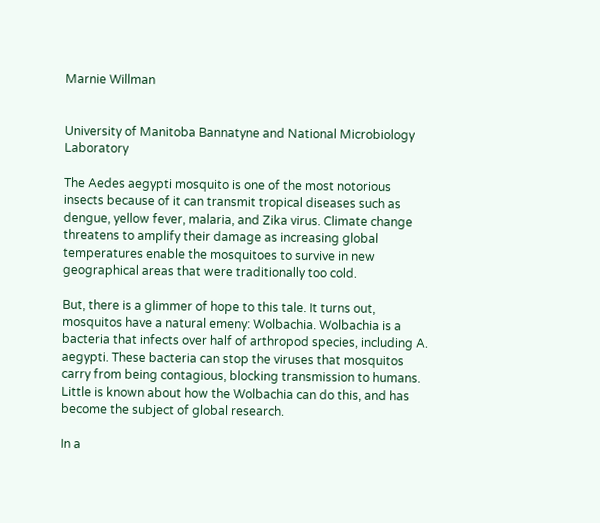Marnie Willman


University of Manitoba Bannatyne and National Microbiology Laboratory

The Aedes aegypti mosquito is one of the most notorious insects because of it can transmit tropical diseases such as dengue, yellow fever, malaria, and Zika virus. Climate change threatens to amplify their damage as increasing global temperatures enable the mosquitoes to survive in new geographical areas that were traditionally too cold.

But, there is a glimmer of hope to this tale. It turns out, mosquitos have a natural emeny: Wolbachia. Wolbachia is a bacteria that infects over half of arthropod species, including A. aegypti. These bacteria can stop the viruses that mosquitos carry from being contagious, blocking transmission to humans. Little is known about how the Wolbachia can do this, and has become the subject of global research.

In a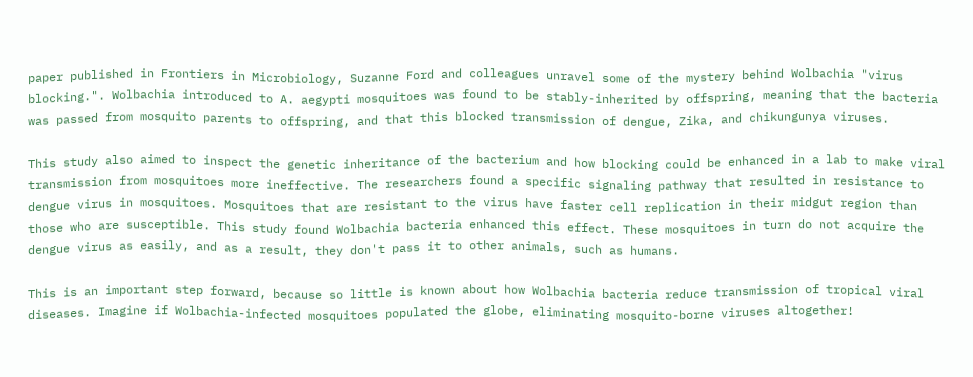paper published in Frontiers in Microbiology, Suzanne Ford and colleagues unravel some of the mystery behind Wolbachia "virus blocking.". Wolbachia introduced to A. aegypti mosquitoes was found to be stably-inherited by offspring, meaning that the bacteria was passed from mosquito parents to offspring, and that this blocked transmission of dengue, Zika, and chikungunya viruses.

This study also aimed to inspect the genetic inheritance of the bacterium and how blocking could be enhanced in a lab to make viral transmission from mosquitoes more ineffective. The researchers found a specific signaling pathway that resulted in resistance to dengue virus in mosquitoes. Mosquitoes that are resistant to the virus have faster cell replication in their midgut region than those who are susceptible. This study found Wolbachia bacteria enhanced this effect. These mosquitoes in turn do not acquire the dengue virus as easily, and as a result, they don't pass it to other animals, such as humans.

This is an important step forward, because so little is known about how Wolbachia bacteria reduce transmission of tropical viral diseases. Imagine if Wolbachia-infected mosquitoes populated the globe, eliminating mosquito-borne viruses altogether!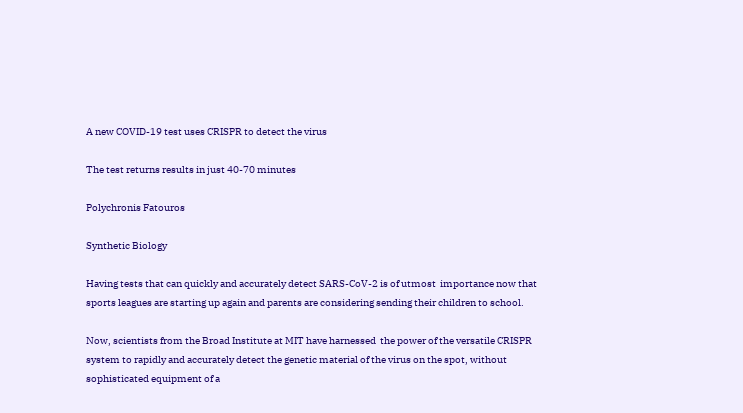A new COVID-19 test uses CRISPR to detect the virus

The test returns results in just 40-70 minutes

Polychronis Fatouros

Synthetic Biology

Having tests that can quickly and accurately detect SARS-CoV-2 is of utmost  importance now that sports leagues are starting up again and parents are considering sending their children to school.

Now, scientists from the Broad Institute at MIT have harnessed  the power of the versatile CRISPR system to rapidly and accurately detect the genetic material of the virus on the spot, without  sophisticated equipment of a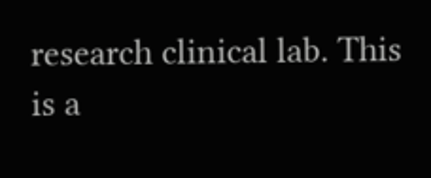research clinical lab. This is a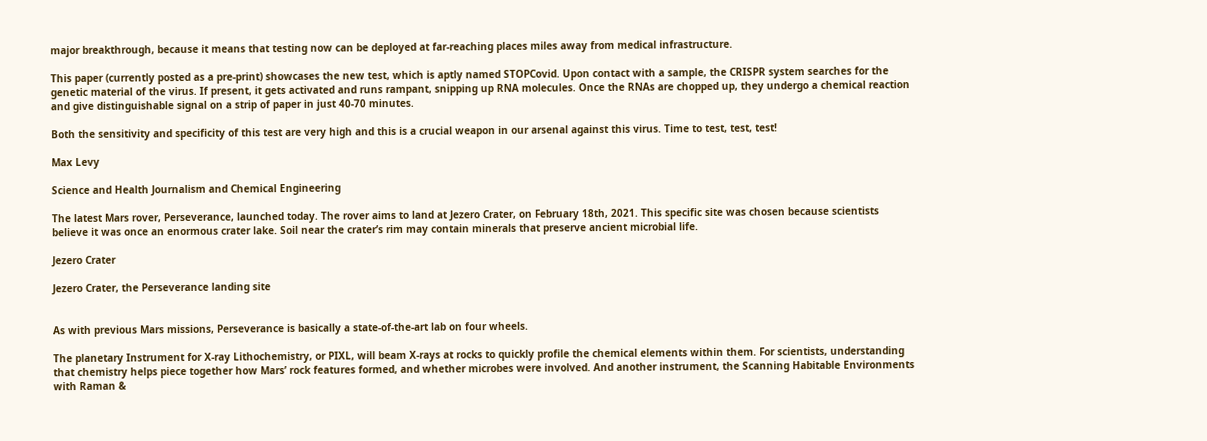major breakthrough, because it means that testing now can be deployed at far-reaching places miles away from medical infrastructure.

This paper (currently posted as a pre-print) showcases the new test, which is aptly named STOPCovid. Upon contact with a sample, the CRISPR system searches for the genetic material of the virus. If present, it gets activated and runs rampant, snipping up RNA molecules. Once the RNAs are chopped up, they undergo a chemical reaction and give distinguishable signal on a strip of paper in just 40-70 minutes.

Both the sensitivity and specificity of this test are very high and this is a crucial weapon in our arsenal against this virus. Time to test, test, test!

Max Levy

Science and Health Journalism and Chemical Engineering

The latest Mars rover, Perseverance, launched today. The rover aims to land at Jezero Crater, on February 18th, 2021. This specific site was chosen because scientists believe it was once an enormous crater lake. Soil near the crater’s rim may contain minerals that preserve ancient microbial life.

Jezero Crater

Jezero Crater, the Perseverance landing site


As with previous Mars missions, Perseverance is basically a state-of-the-art lab on four wheels.

The planetary Instrument for X-ray Lithochemistry, or PIXL, will beam X-rays at rocks to quickly profile the chemical elements within them. For scientists, understanding that chemistry helps piece together how Mars’ rock features formed, and whether microbes were involved. And another instrument, the Scanning Habitable Environments with Raman &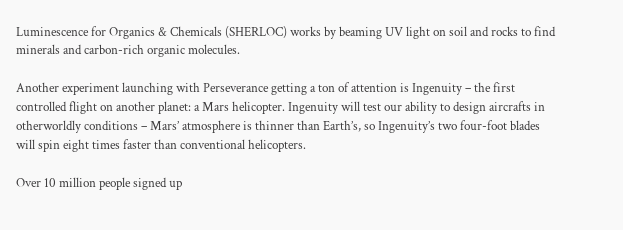Luminescence for Organics & Chemicals (SHERLOC) works by beaming UV light on soil and rocks to find minerals and carbon-rich organic molecules.

Another experiment launching with Perseverance getting a ton of attention is Ingenuity – the first controlled flight on another planet: a Mars helicopter. Ingenuity will test our ability to design aircrafts in otherworldly conditions – Mars’ atmosphere is thinner than Earth’s, so Ingenuity’s two four-foot blades will spin eight times faster than conventional helicopters.

Over 10 million people signed up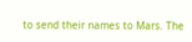to send their names to Mars. The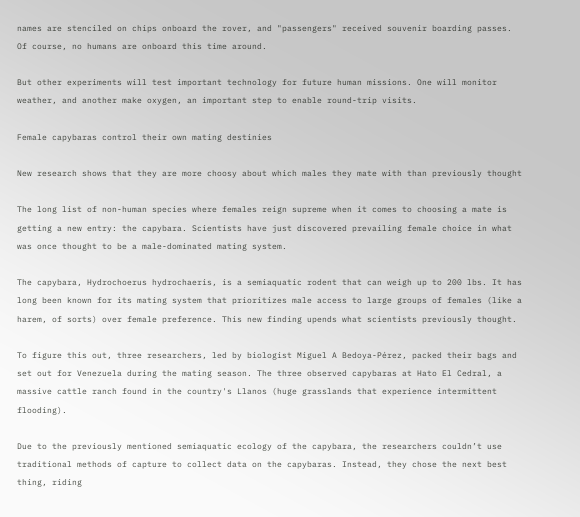names are stenciled on chips onboard the rover, and "passengers" received souvenir boarding passes. Of course, no humans are onboard this time around.

But other experiments will test important technology for future human missions. One will monitor weather, and another make oxygen, an important step to enable round-trip visits.

Female capybaras control their own mating destinies

New research shows that they are more choosy about which males they mate with than previously thought

The long list of non-human species where females reign supreme when it comes to choosing a mate is getting a new entry: the capybara. Scientists have just discovered prevailing female choice in what was once thought to be a male-dominated mating system.

The capybara, Hydrochoerus hydrochaeris, is a semiaquatic rodent that can weigh up to 200 lbs. It has long been known for its mating system that prioritizes male access to large groups of females (like a harem, of sorts) over female preference. This new finding upends what scientists previously thought.

To figure this out, three researchers, led by biologist Miguel A Bedoya-Pérez, packed their bags and set out for Venezuela during the mating season. The three observed capybaras at Hato El Cedral, a massive cattle ranch found in the country's Llanos (huge grasslands that experience intermittent flooding).

Due to the previously mentioned semiaquatic ecology of the capybara, the researchers couldn’t use traditional methods of capture to collect data on the capybaras. Instead, they chose the next best thing, riding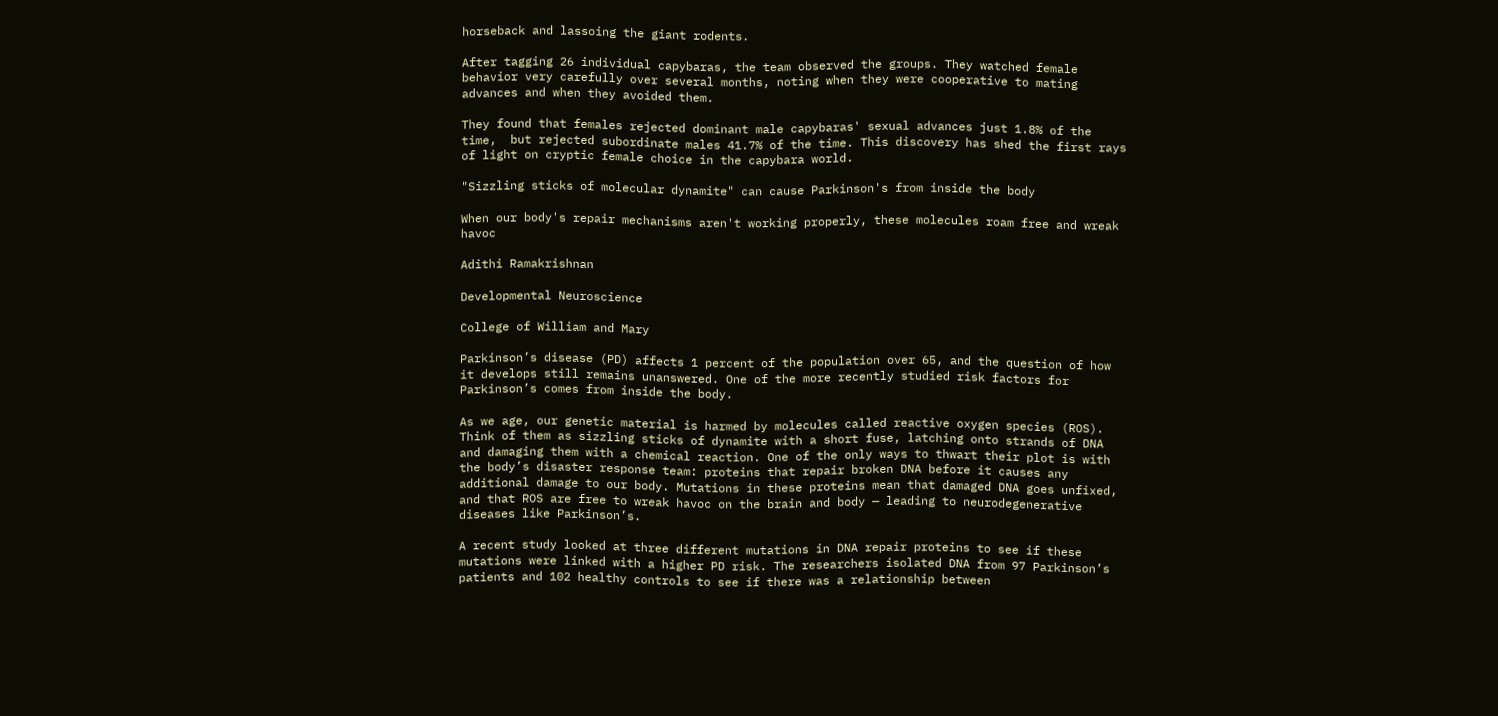horseback and lassoing the giant rodents.

After tagging 26 individual capybaras, the team observed the groups. They watched female behavior very carefully over several months, noting when they were cooperative to mating advances and when they avoided them.

They found that females rejected dominant male capybaras' sexual advances just 1.8% of the time,  but rejected subordinate males 41.7% of the time. This discovery has shed the first rays of light on cryptic female choice in the capybara world.

"Sizzling sticks of molecular dynamite" can cause Parkinson's from inside the body

When our body's repair mechanisms aren't working properly, these molecules roam free and wreak havoc

Adithi Ramakrishnan

Developmental Neuroscience

College of William and Mary

Parkinson’s disease (PD) affects 1 percent of the population over 65, and the question of how it develops still remains unanswered. One of the more recently studied risk factors for Parkinson’s comes from inside the body.

As we age, our genetic material is harmed by molecules called reactive oxygen species (ROS). Think of them as sizzling sticks of dynamite with a short fuse, latching onto strands of DNA and damaging them with a chemical reaction. One of the only ways to thwart their plot is with the body’s disaster response team: proteins that repair broken DNA before it causes any additional damage to our body. Mutations in these proteins mean that damaged DNA goes unfixed, and that ROS are free to wreak havoc on the brain and body — leading to neurodegenerative diseases like Parkinson’s.

A recent study looked at three different mutations in DNA repair proteins to see if these mutations were linked with a higher PD risk. The researchers isolated DNA from 97 Parkinson’s patients and 102 healthy controls to see if there was a relationship between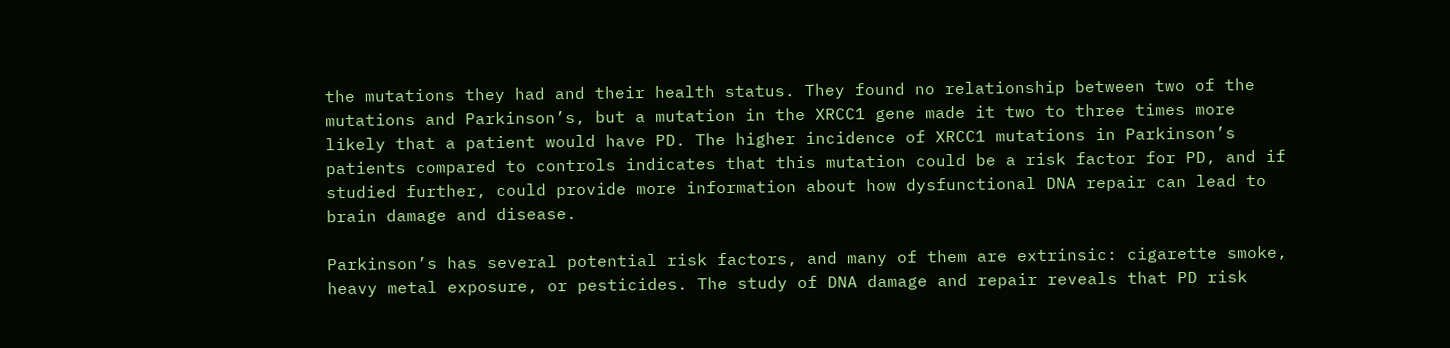the mutations they had and their health status. They found no relationship between two of the mutations and Parkinson’s, but a mutation in the XRCC1 gene made it two to three times more likely that a patient would have PD. The higher incidence of XRCC1 mutations in Parkinson’s patients compared to controls indicates that this mutation could be a risk factor for PD, and if studied further, could provide more information about how dysfunctional DNA repair can lead to brain damage and disease.

Parkinson’s has several potential risk factors, and many of them are extrinsic: cigarette smoke, heavy metal exposure, or pesticides. The study of DNA damage and repair reveals that PD risk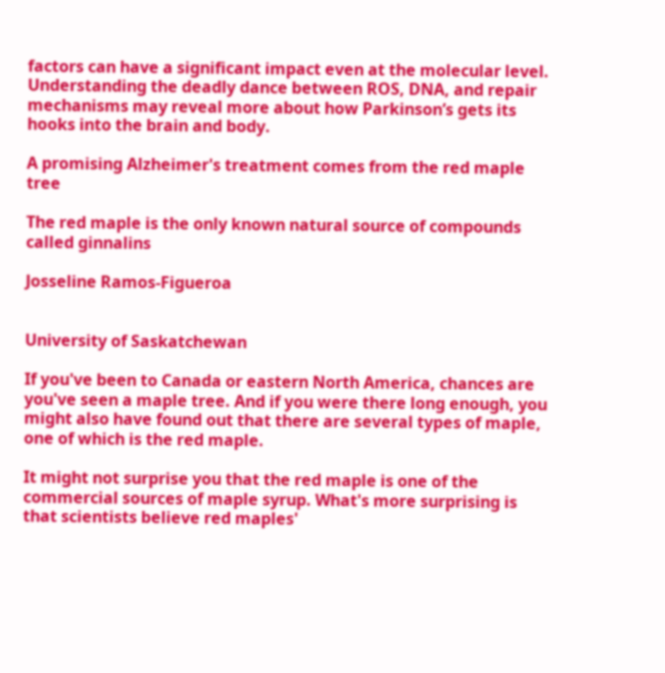factors can have a significant impact even at the molecular level. Understanding the deadly dance between ROS, DNA, and repair mechanisms may reveal more about how Parkinson’s gets its hooks into the brain and body.

A promising Alzheimer's treatment comes from the red maple tree

The red maple is the only known natural source of compounds called ginnalins

Josseline Ramos-Figueroa


University of Saskatchewan

If you've been to Canada or eastern North America, chances are you've seen a maple tree. And if you were there long enough, you might also have found out that there are several types of maple, one of which is the red maple.

It might not surprise you that the red maple is one of the commercial sources of maple syrup. What's more surprising is that scientists believe red maples'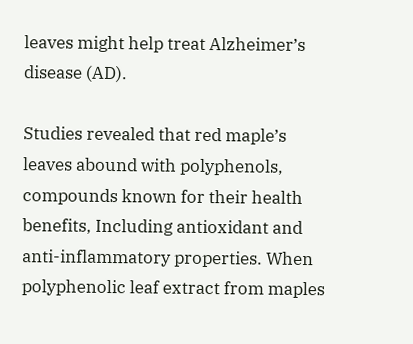leaves might help treat Alzheimer’s disease (AD).

Studies revealed that red maple’s leaves abound with polyphenols, compounds known for their health benefits, Including antioxidant and anti-inflammatory properties. When polyphenolic leaf extract from maples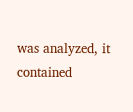was analyzed, it contained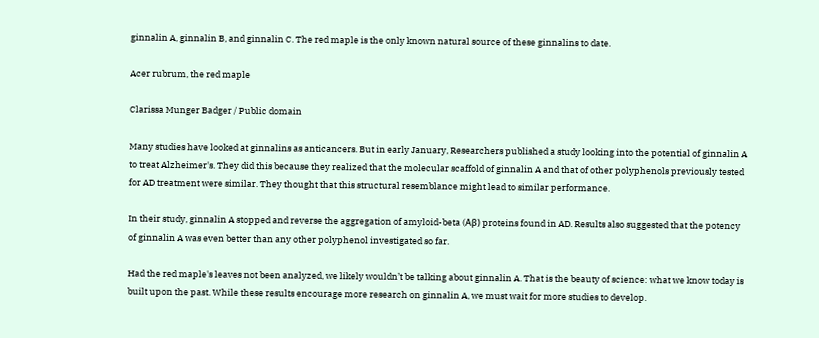ginnalin A, ginnalin B, and ginnalin C. The red maple is the only known natural source of these ginnalins to date.

Acer rubrum, the red maple

Clarissa Munger Badger / Public domain

Many studies have looked at ginnalins as anticancers. But in early January, Researchers published a study looking into the potential of ginnalin A to treat Alzheimer's. They did this because they realized that the molecular scaffold of ginnalin A and that of other polyphenols previously tested for AD treatment were similar. They thought that this structural resemblance might lead to similar performance.

In their study, ginnalin A stopped and reverse the aggregation of amyloid-beta (Aβ) proteins found in AD. Results also suggested that the potency of ginnalin A was even better than any other polyphenol investigated so far.

Had the red maple's leaves not been analyzed, we likely wouldn’t be talking about ginnalin A. That is the beauty of science: what we know today is built upon the past. While these results encourage more research on ginnalin A, we must wait for more studies to develop.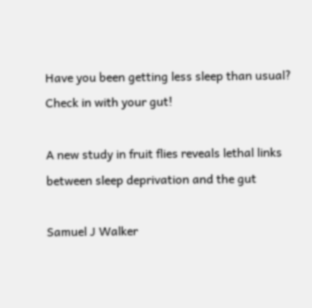Have you been getting less sleep than usual? Check in with your gut!

A new study in fruit flies reveals lethal links between sleep deprivation and the gut

Samuel J Walker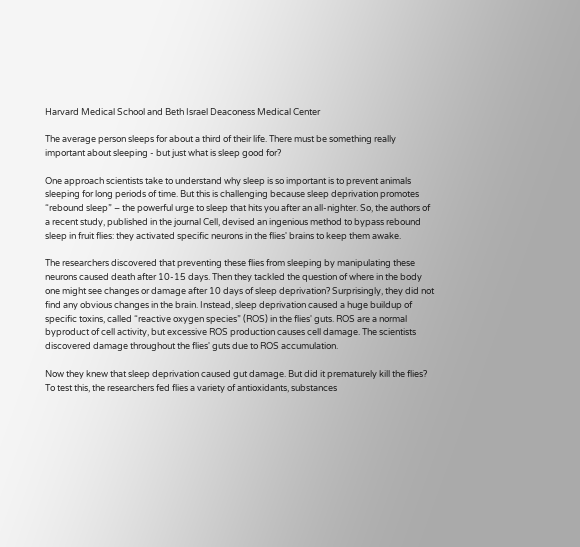Harvard Medical School and Beth Israel Deaconess Medical Center

The average person sleeps for about a third of their life. There must be something really important about sleeping - but just what is sleep good for?

One approach scientists take to understand why sleep is so important is to prevent animals sleeping for long periods of time. But this is challenging because sleep deprivation promotes “rebound sleep” – the powerful urge to sleep that hits you after an all-nighter. So, the authors of a recent study, published in the journal Cell, devised an ingenious method to bypass rebound sleep in fruit flies: they activated specific neurons in the flies' brains to keep them awake.

The researchers discovered that preventing these flies from sleeping by manipulating these neurons caused death after 10-15 days. Then they tackled the question of where in the body one might see changes or damage after 10 days of sleep deprivation? Surprisingly, they did not find any obvious changes in the brain. Instead, sleep deprivation caused a huge buildup of specific toxins, called “reactive oxygen species” (ROS) in the flies' guts. ROS are a normal byproduct of cell activity, but excessive ROS production causes cell damage. The scientists discovered damage throughout the flies' guts due to ROS accumulation.

Now they knew that sleep deprivation caused gut damage. But did it prematurely kill the flies? To test this, the researchers fed flies a variety of antioxidants, substances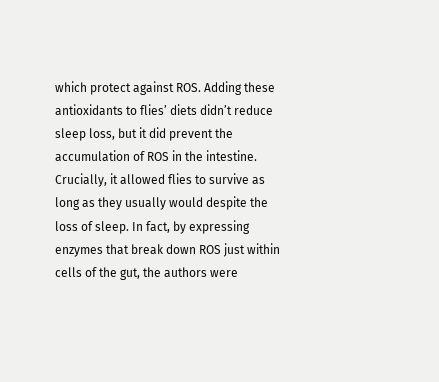which protect against ROS. Adding these antioxidants to flies’ diets didn’t reduce sleep loss, but it did prevent the accumulation of ROS in the intestine. Crucially, it allowed flies to survive as long as they usually would despite the loss of sleep. In fact, by expressing enzymes that break down ROS just within cells of the gut, the authors were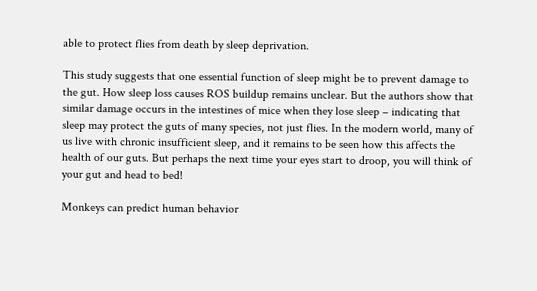able to protect flies from death by sleep deprivation.

This study suggests that one essential function of sleep might be to prevent damage to the gut. How sleep loss causes ROS buildup remains unclear. But the authors show that similar damage occurs in the intestines of mice when they lose sleep – indicating that sleep may protect the guts of many species, not just flies. In the modern world, many of us live with chronic insufficient sleep, and it remains to be seen how this affects the health of our guts. But perhaps the next time your eyes start to droop, you will think of your gut and head to bed!

Monkeys can predict human behavior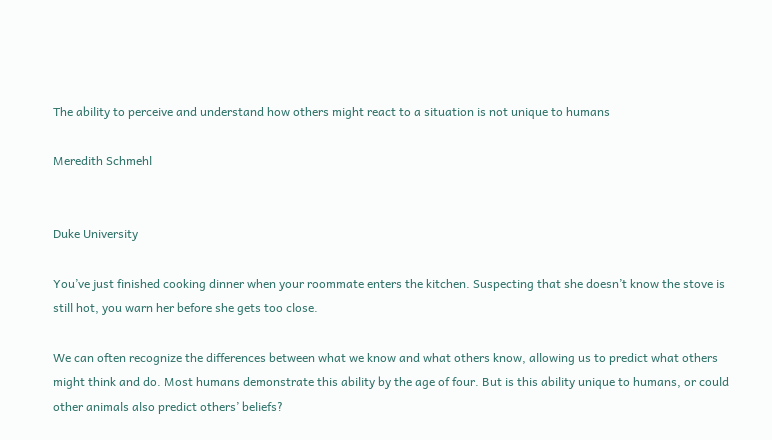The ability to perceive and understand how others might react to a situation is not unique to humans

Meredith Schmehl


Duke University

You’ve just finished cooking dinner when your roommate enters the kitchen. Suspecting that she doesn’t know the stove is still hot, you warn her before she gets too close.

We can often recognize the differences between what we know and what others know, allowing us to predict what others might think and do. Most humans demonstrate this ability by the age of four. But is this ability unique to humans, or could other animals also predict others’ beliefs?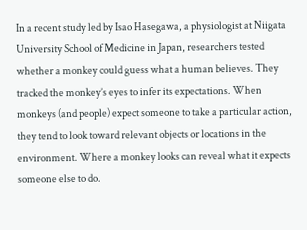In a recent study led by Isao Hasegawa, a physiologist at Niigata University School of Medicine in Japan, researchers tested whether a monkey could guess what a human believes. They tracked the monkey’s eyes to infer its expectations. When monkeys (and people) expect someone to take a particular action, they tend to look toward relevant objects or locations in the environment. Where a monkey looks can reveal what it expects someone else to do.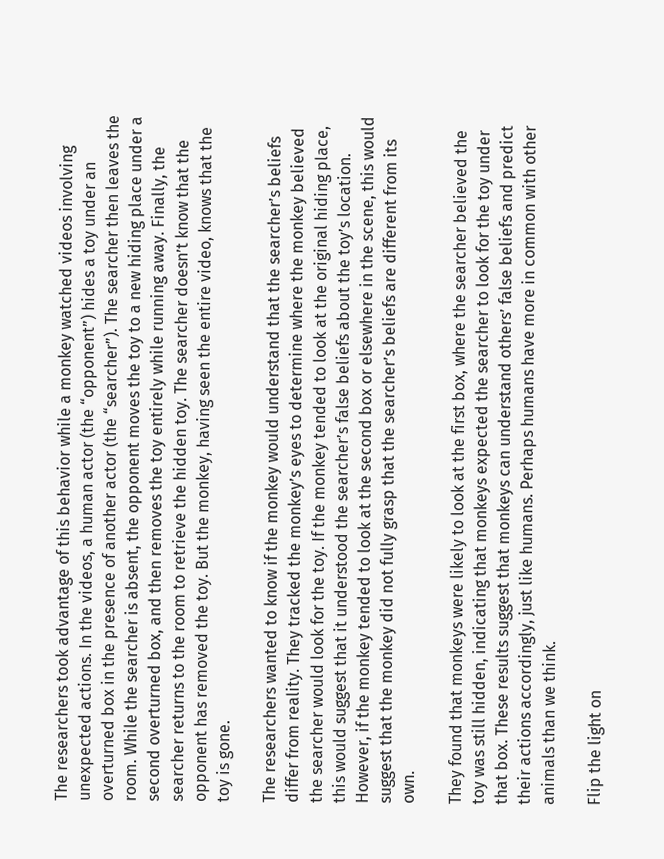The researchers took advantage of this behavior while a monkey watched videos involving unexpected actions. In the videos, a human actor (the “opponent”) hides a toy under an overturned box in the presence of another actor (the “searcher”). The searcher then leaves the room. While the searcher is absent, the opponent moves the toy to a new hiding place under a second overturned box, and then removes the toy entirely while running away. Finally, the searcher returns to the room to retrieve the hidden toy. The searcher doesn’t know that the opponent has removed the toy. But the monkey, having seen the entire video, knows that the toy is gone.

The researchers wanted to know if the monkey would understand that the searcher’s beliefs differ from reality. They tracked the monkey’s eyes to determine where the monkey believed the searcher would look for the toy. If the monkey tended to look at the original hiding place, this would suggest that it understood the searcher’s false beliefs about the toy’s location. However, if the monkey tended to look at the second box or elsewhere in the scene, this would suggest that the monkey did not fully grasp that the searcher’s beliefs are different from its own.

They found that monkeys were likely to look at the first box, where the searcher believed the toy was still hidden, indicating that monkeys expected the searcher to look for the toy under that box. These results suggest that monkeys can understand others’ false beliefs and predict their actions accordingly, just like humans. Perhaps humans have more in common with other animals than we think.

Flip the light on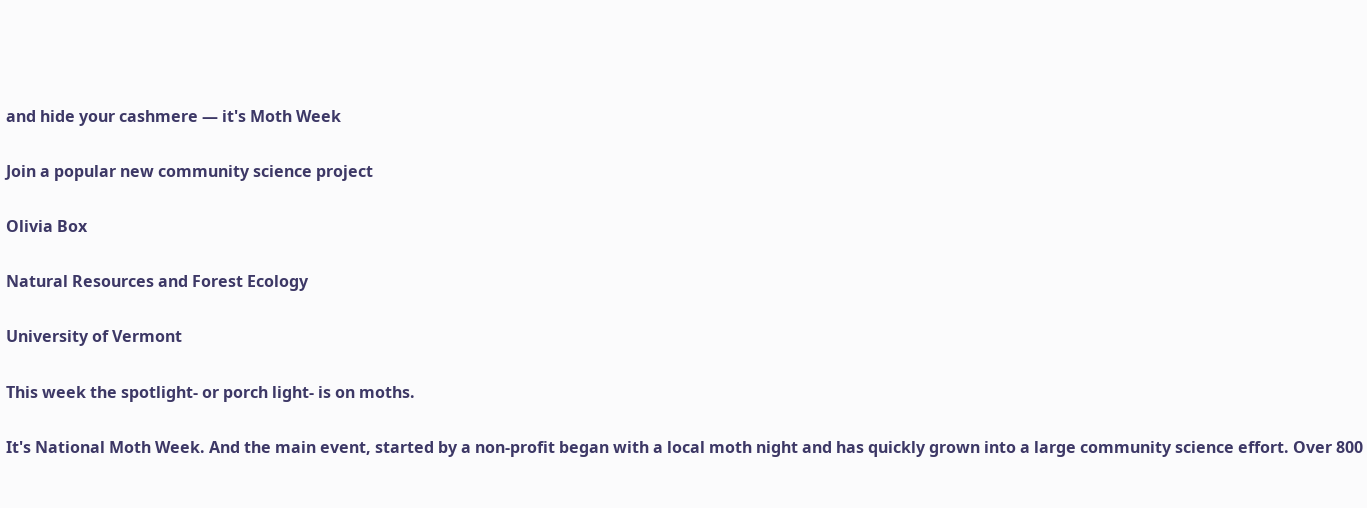and hide your cashmere — it's Moth Week

Join a popular new community science project

Olivia Box

Natural Resources and Forest Ecology

University of Vermont

This week the spotlight- or porch light- is on moths.

It's National Moth Week. And the main event, started by a non-profit began with a local moth night and has quickly grown into a large community science effort. Over 800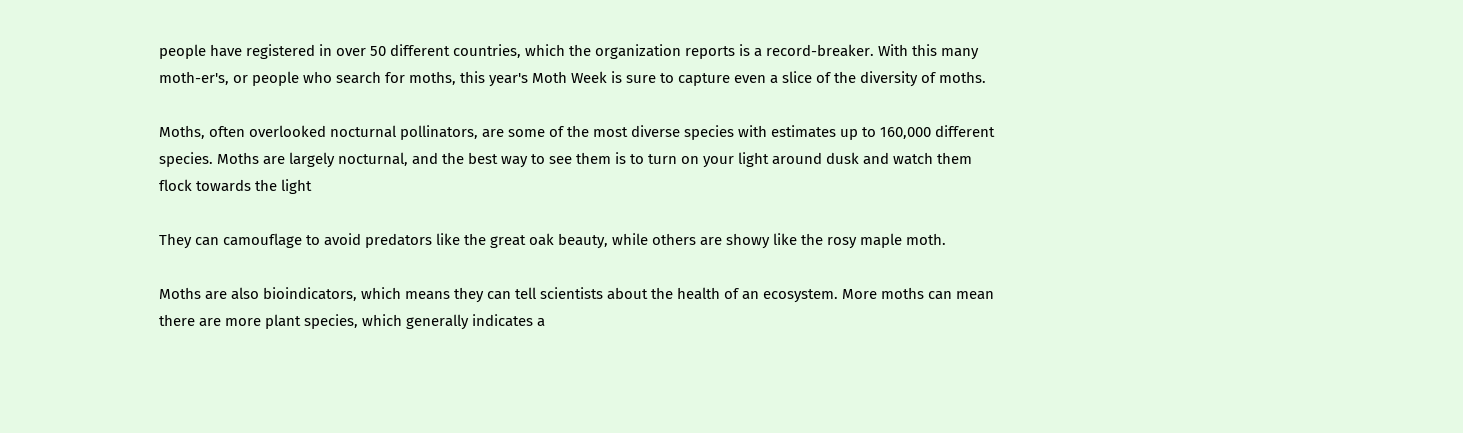people have registered in over 50 different countries, which the organization reports is a record-breaker. With this many moth-er's, or people who search for moths, this year's Moth Week is sure to capture even a slice of the diversity of moths.

Moths, often overlooked nocturnal pollinators, are some of the most diverse species with estimates up to 160,000 different species. Moths are largely nocturnal, and the best way to see them is to turn on your light around dusk and watch them flock towards the light

They can camouflage to avoid predators like the great oak beauty, while others are showy like the rosy maple moth.

Moths are also bioindicators, which means they can tell scientists about the health of an ecosystem. More moths can mean there are more plant species, which generally indicates a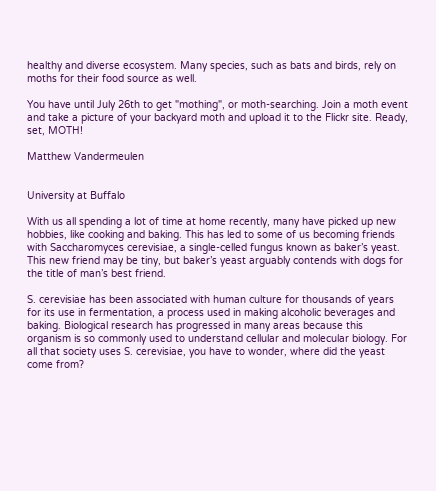healthy and diverse ecosystem. Many species, such as bats and birds, rely on moths for their food source as well.

You have until July 26th to get "mothing", or moth-searching. Join a moth event and take a picture of your backyard moth and upload it to the Flickr site. Ready, set, MOTH!

Matthew Vandermeulen


University at Buffalo

With us all spending a lot of time at home recently, many have picked up new hobbies, like cooking and baking. This has led to some of us becoming friends with Saccharomyces cerevisiae, a single-celled fungus known as baker’s yeast. This new friend may be tiny, but baker’s yeast arguably contends with dogs for the title of man’s best friend.

S. cerevisiae has been associated with human culture for thousands of years for its use in fermentation, a process used in making alcoholic beverages and baking. Biological research has progressed in many areas because this organism is so commonly used to understand cellular and molecular biology. For all that society uses S. cerevisiae, you have to wonder, where did the yeast come from?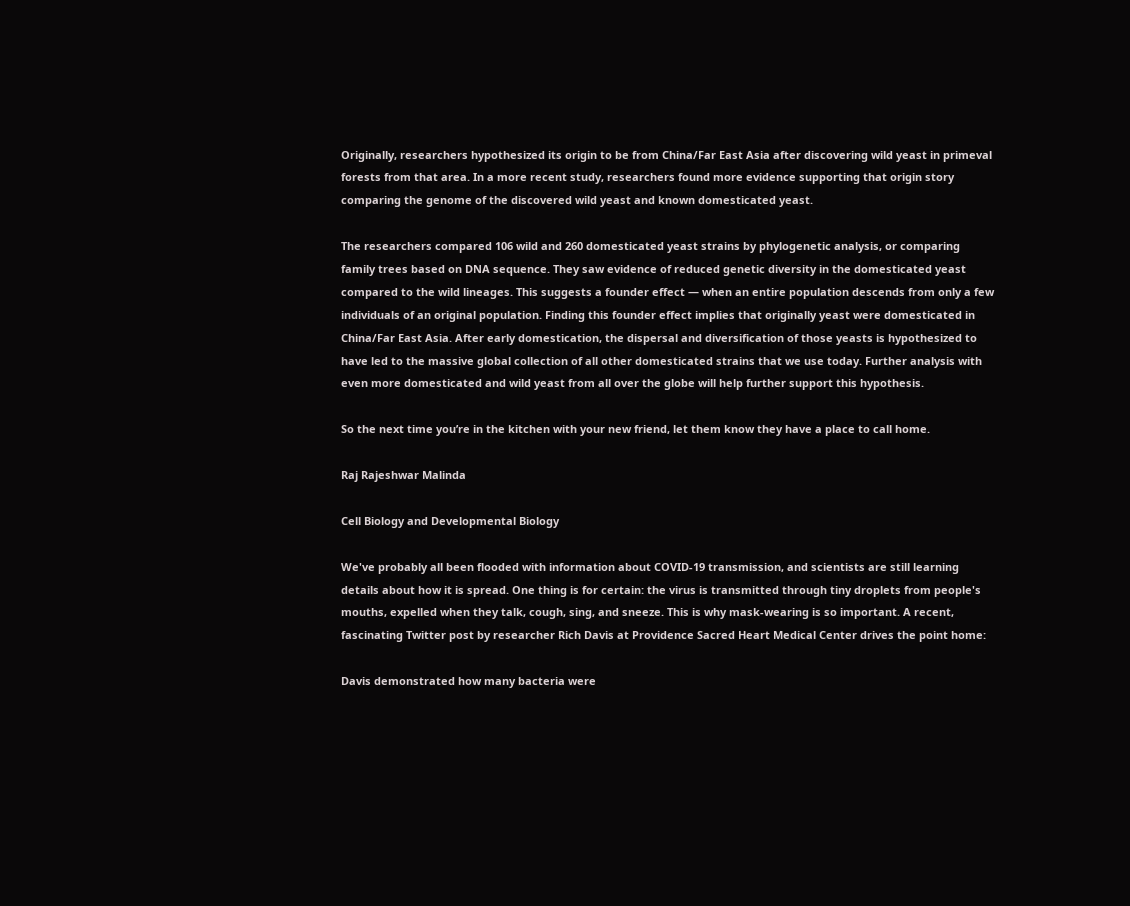Originally, researchers hypothesized its origin to be from China/Far East Asia after discovering wild yeast in primeval forests from that area. In a more recent study, researchers found more evidence supporting that origin story comparing the genome of the discovered wild yeast and known domesticated yeast.

The researchers compared 106 wild and 260 domesticated yeast strains by phylogenetic analysis, or comparing family trees based on DNA sequence. They saw evidence of reduced genetic diversity in the domesticated yeast compared to the wild lineages. This suggests a founder effect — when an entire population descends from only a few individuals of an original population. Finding this founder effect implies that originally yeast were domesticated in China/Far East Asia. After early domestication, the dispersal and diversification of those yeasts is hypothesized to have led to the massive global collection of all other domesticated strains that we use today. Further analysis with even more domesticated and wild yeast from all over the globe will help further support this hypothesis.

So the next time you’re in the kitchen with your new friend, let them know they have a place to call home.

Raj Rajeshwar Malinda

Cell Biology and Developmental Biology

We've probably all been flooded with information about COVID-19 transmission, and scientists are still learning details about how it is spread. One thing is for certain: the virus is transmitted through tiny droplets from people's mouths, expelled when they talk, cough, sing, and sneeze. This is why mask-wearing is so important. A recent, fascinating Twitter post by researcher Rich Davis at Providence Sacred Heart Medical Center drives the point home:

Davis demonstrated how many bacteria were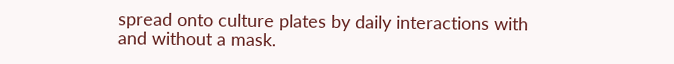spread onto culture plates by daily interactions with and without a mask.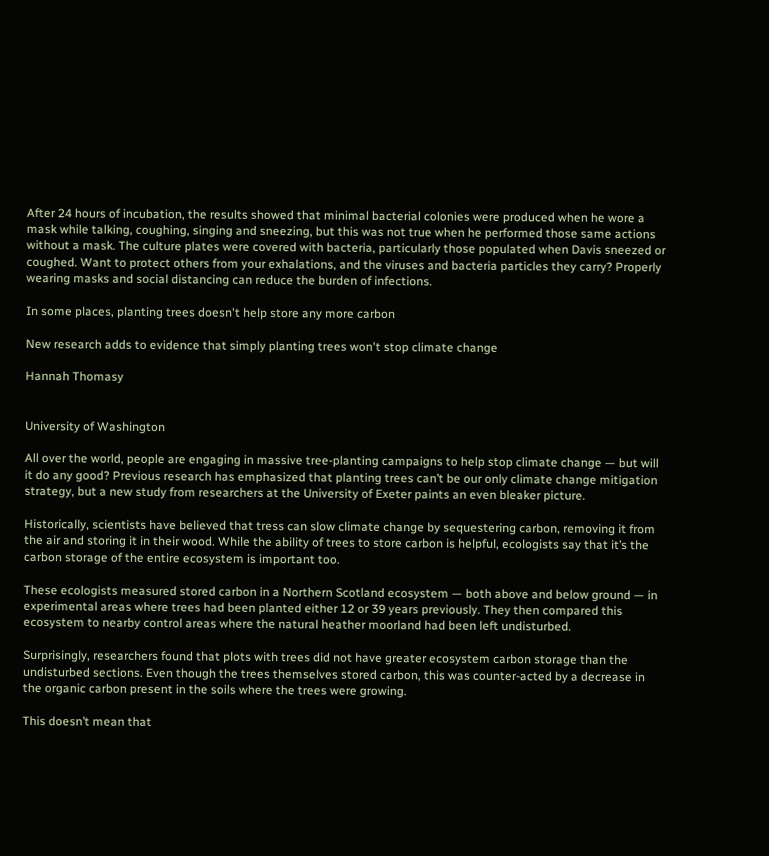After 24 hours of incubation, the results showed that minimal bacterial colonies were produced when he wore a mask while talking, coughing, singing and sneezing, but this was not true when he performed those same actions without a mask. The culture plates were covered with bacteria, particularly those populated when Davis sneezed or coughed. Want to protect others from your exhalations, and the viruses and bacteria particles they carry? Properly wearing masks and social distancing can reduce the burden of infections.

In some places, planting trees doesn't help store any more carbon

New research adds to evidence that simply planting trees won't stop climate change

Hannah Thomasy


University of Washington

All over the world, people are engaging in massive tree-planting campaigns to help stop climate change — but will it do any good? Previous research has emphasized that planting trees can’t be our only climate change mitigation strategy, but a new study from researchers at the University of Exeter paints an even bleaker picture.

Historically, scientists have believed that tress can slow climate change by sequestering carbon, removing it from the air and storing it in their wood. While the ability of trees to store carbon is helpful, ecologists say that it’s the carbon storage of the entire ecosystem is important too.

These ecologists measured stored carbon in a Northern Scotland ecosystem — both above and below ground — in experimental areas where trees had been planted either 12 or 39 years previously. They then compared this ecosystem to nearby control areas where the natural heather moorland had been left undisturbed.

Surprisingly, researchers found that plots with trees did not have greater ecosystem carbon storage than the undisturbed sections. Even though the trees themselves stored carbon, this was counter-acted by a decrease in the organic carbon present in the soils where the trees were growing.

This doesn’t mean that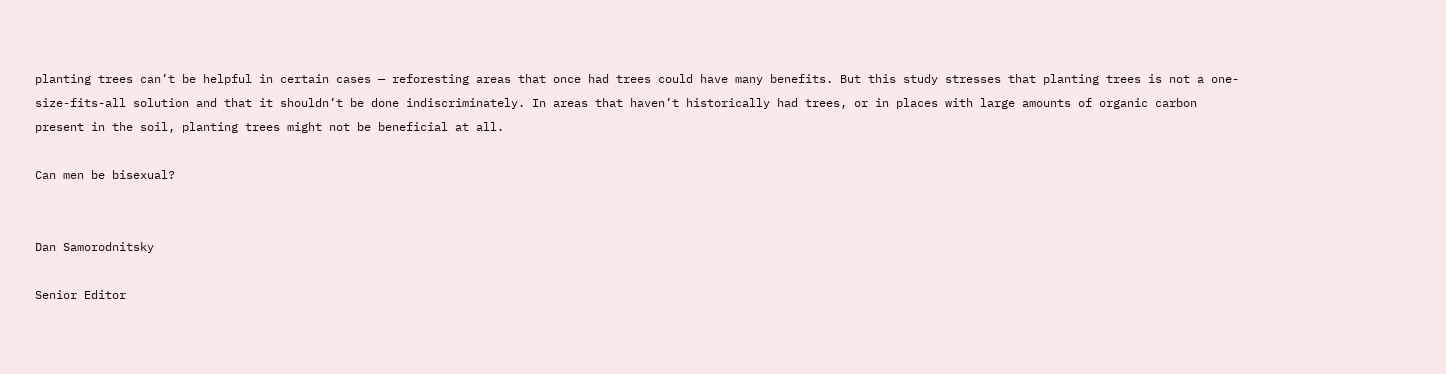planting trees can’t be helpful in certain cases — reforesting areas that once had trees could have many benefits. But this study stresses that planting trees is not a one-size-fits-all solution and that it shouldn’t be done indiscriminately. In areas that haven’t historically had trees, or in places with large amounts of organic carbon present in the soil, planting trees might not be beneficial at all.

Can men be bisexual?


Dan Samorodnitsky

Senior Editor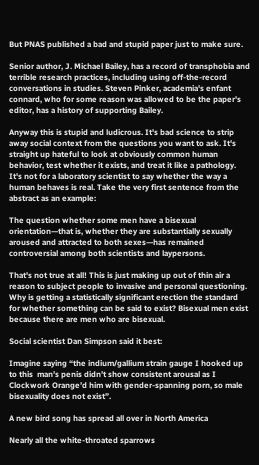But PNAS published a bad and stupid paper just to make sure.

Senior author, J. Michael Bailey, has a record of transphobia and terrible research practices, including using off-the-record conversations in studies. Steven Pinker, academia's enfant connard, who for some reason was allowed to be the paper's editor, has a history of supporting Bailey.

Anyway this is stupid and ludicrous. It's bad science to strip away social context from the questions you want to ask. It's straight up hateful to look at obviously common human behavior, test whether it exists, and treat it like a pathology. It's not for a laboratory scientist to say whether the way a human behaves is real. Take the very first sentence from the abstract as an example:

The question whether some men have a bisexual orientation—that is, whether they are substantially sexually aroused and attracted to both sexes—has remained controversial among both scientists and laypersons.

That's not true at all! This is just making up out of thin air a reason to subject people to invasive and personal questioning. Why is getting a statistically significant erection the standard for whether something can be said to exist? Bisexual men exist because there are men who are bisexual.

Social scientist Dan Simpson said it best:

Imagine saying “the indium/gallium strain gauge I hooked up to this  man’s penis didn’t show consistent arousal as I Clockwork Orange’d him with gender-spanning porn, so male bisexuality does not exist”.

A new bird song has spread all over in North America

Nearly all the white-throated sparrows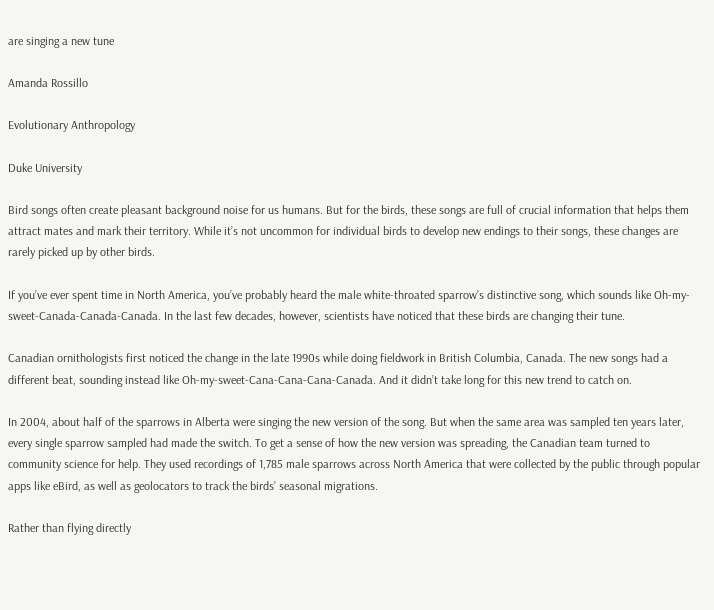are singing a new tune

Amanda Rossillo

Evolutionary Anthropology

Duke University

Bird songs often create pleasant background noise for us humans. But for the birds, these songs are full of crucial information that helps them attract mates and mark their territory. While it’s not uncommon for individual birds to develop new endings to their songs, these changes are rarely picked up by other birds.

If you’ve ever spent time in North America, you’ve probably heard the male white-throated sparrow’s distinctive song, which sounds like Oh-my-sweet-Canada-Canada-Canada. In the last few decades, however, scientists have noticed that these birds are changing their tune.

Canadian ornithologists first noticed the change in the late 1990s while doing fieldwork in British Columbia, Canada. The new songs had a different beat, sounding instead like Oh-my-sweet-Cana-Cana-Cana-Canada. And it didn’t take long for this new trend to catch on.

In 2004, about half of the sparrows in Alberta were singing the new version of the song. But when the same area was sampled ten years later, every single sparrow sampled had made the switch. To get a sense of how the new version was spreading, the Canadian team turned to community science for help. They used recordings of 1,785 male sparrows across North America that were collected by the public through popular apps like eBird, as well as geolocators to track the birds’ seasonal migrations.

Rather than flying directly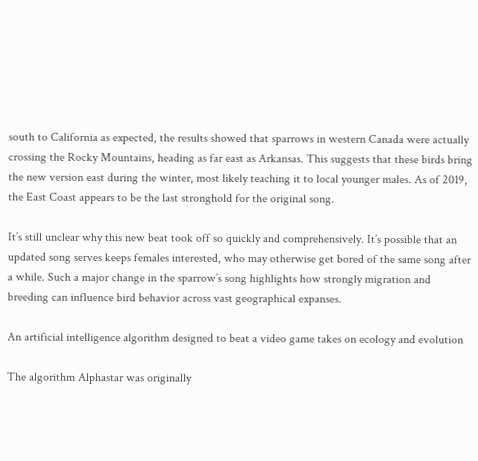south to California as expected, the results showed that sparrows in western Canada were actually crossing the Rocky Mountains, heading as far east as Arkansas. This suggests that these birds bring the new version east during the winter, most likely teaching it to local younger males. As of 2019, the East Coast appears to be the last stronghold for the original song.

It’s still unclear why this new beat took off so quickly and comprehensively. It’s possible that an updated song serves keeps females interested, who may otherwise get bored of the same song after a while. Such a major change in the sparrow’s song highlights how strongly migration and breeding can influence bird behavior across vast geographical expanses.

An artificial intelligence algorithm designed to beat a video game takes on ecology and evolution

The algorithm Alphastar was originally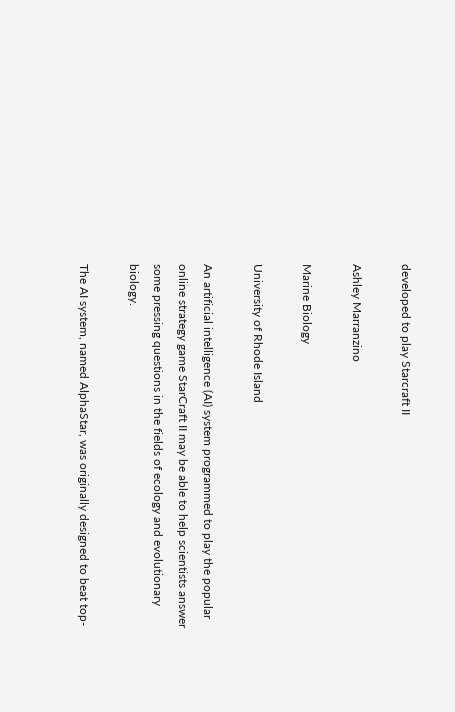developed to play Starcraft II

Ashley Marranzino

Marine Biology

University of Rhode Island

An artificial intelligence (AI) system programmed to play the popular online strategy game StarCraft II may be able to help scientists answer some pressing questions in the fields of ecology and evolutionary biology.

The AI system, named AlphaStar, was originally designed to beat top-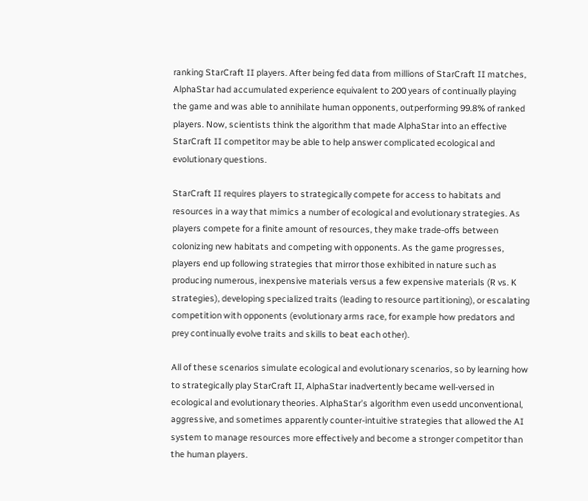ranking StarCraft II players. After being fed data from millions of StarCraft II matches, AlphaStar had accumulated experience equivalent to 200 years of continually playing the game and was able to annihilate human opponents, outperforming 99.8% of ranked players. Now, scientists think the algorithm that made AlphaStar into an effective StarCraft II competitor may be able to help answer complicated ecological and evolutionary questions.

StarCraft II requires players to strategically compete for access to habitats and resources in a way that mimics a number of ecological and evolutionary strategies. As players compete for a finite amount of resources, they make trade-offs between colonizing new habitats and competing with opponents. As the game progresses, players end up following strategies that mirror those exhibited in nature such as producing numerous, inexpensive materials versus a few expensive materials (R vs. K strategies), developing specialized traits (leading to resource partitioning), or escalating competition with opponents (evolutionary arms race, for example how predators and prey continually evolve traits and skills to beat each other).

All of these scenarios simulate ecological and evolutionary scenarios, so by learning how to strategically play StarCraft II, AlphaStar inadvertently became well-versed in ecological and evolutionary theories. AlphaStar’s algorithm even usedd unconventional, aggressive, and sometimes apparently counter-intuitive strategies that allowed the AI system to manage resources more effectively and become a stronger competitor than the human players.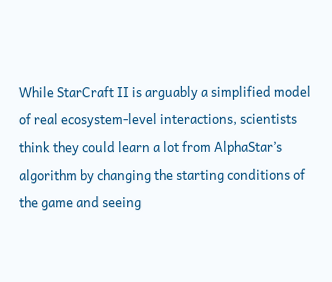While StarCraft II is arguably a simplified model of real ecosystem-level interactions, scientists think they could learn a lot from AlphaStar’s algorithm by changing the starting conditions of the game and seeing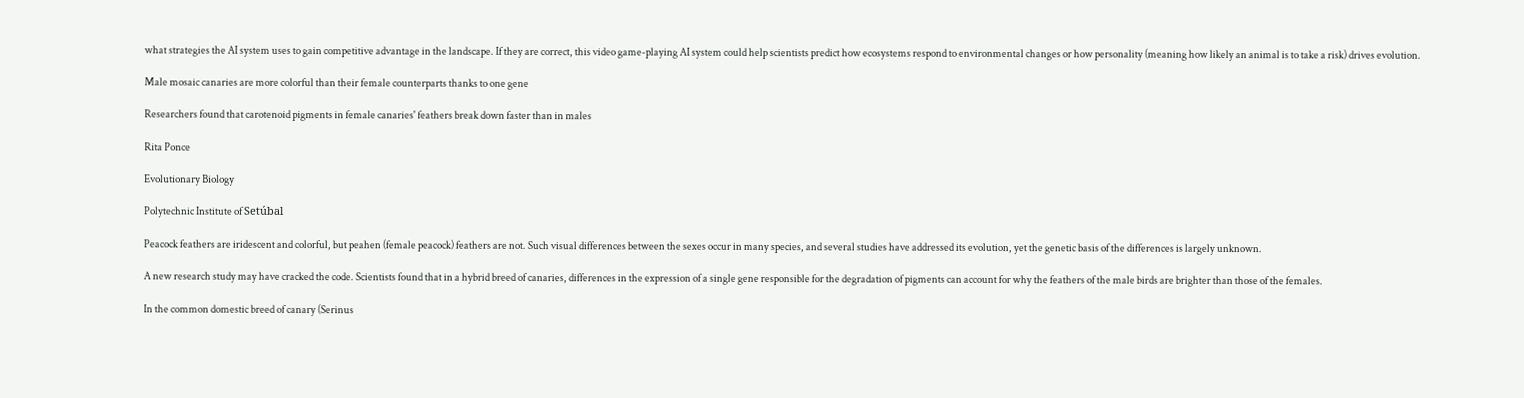what strategies the AI system uses to gain competitive advantage in the landscape. If they are correct, this video game-playing AI system could help scientists predict how ecosystems respond to environmental changes or how personality (meaning how likely an animal is to take a risk) drives evolution.

Male mosaic canaries are more colorful than their female counterparts thanks to one gene

Researchers found that carotenoid pigments in female canaries' feathers break down faster than in males

Rita Ponce

Evolutionary Biology

Polytechnic Institute of Setúbal

Peacock feathers are iridescent and colorful, but peahen (female peacock) feathers are not. Such visual differences between the sexes occur in many species, and several studies have addressed its evolution, yet the genetic basis of the differences is largely unknown.

A new research study may have cracked the code. Scientists found that in a hybrid breed of canaries, differences in the expression of a single gene responsible for the degradation of pigments can account for why the feathers of the male birds are brighter than those of the females.

In the common domestic breed of canary (Serinus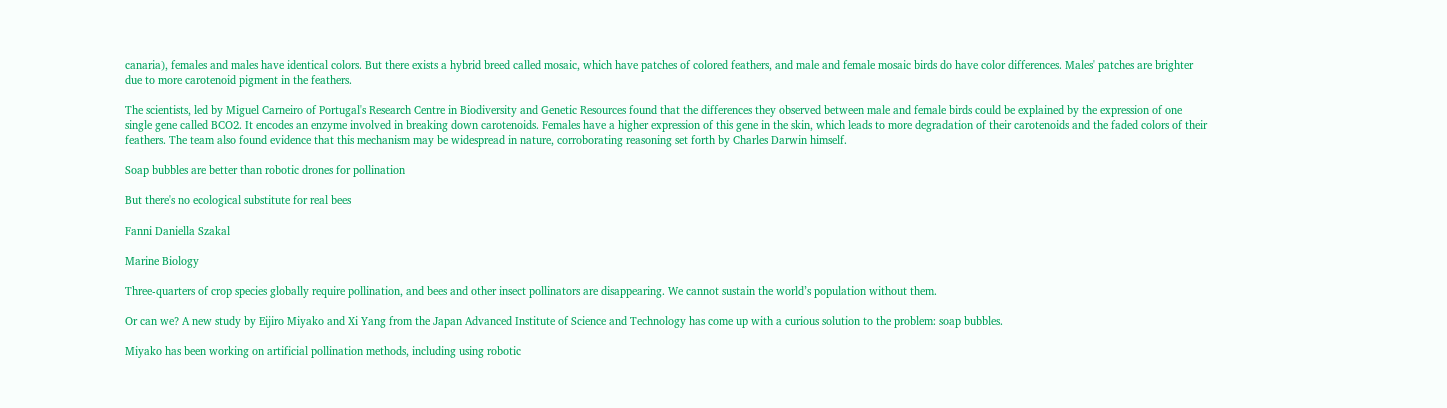canaria), females and males have identical colors. But there exists a hybrid breed called mosaic, which have patches of colored feathers, and male and female mosaic birds do have color differences. Males' patches are brighter due to more carotenoid pigment in the feathers.

The scientists, led by Miguel Carneiro of Portugal's Research Centre in Biodiversity and Genetic Resources found that the differences they observed between male and female birds could be explained by the expression of one single gene called BCO2. It encodes an enzyme involved in breaking down carotenoids. Females have a higher expression of this gene in the skin, which leads to more degradation of their carotenoids and the faded colors of their feathers. The team also found evidence that this mechanism may be widespread in nature, corroborating reasoning set forth by Charles Darwin himself.

Soap bubbles are better than robotic drones for pollination

But there's no ecological substitute for real bees

Fanni Daniella Szakal

Marine Biology

Three-quarters of crop species globally require pollination, and bees and other insect pollinators are disappearing. We cannot sustain the world’s population without them.

Or can we? A new study by Eijiro Miyako and Xi Yang from the Japan Advanced Institute of Science and Technology has come up with a curious solution to the problem: soap bubbles.

Miyako has been working on artificial pollination methods, including using robotic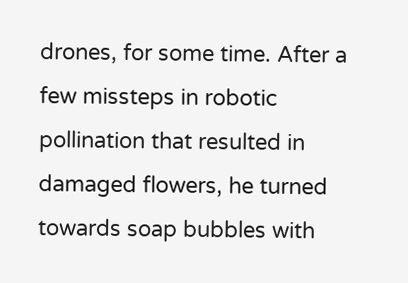drones, for some time. After a few missteps in robotic pollination that resulted in damaged flowers, he turned towards soap bubbles with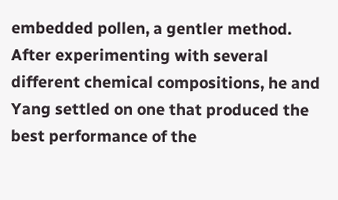embedded pollen, a gentler method. After experimenting with several different chemical compositions, he and Yang settled on one that produced the best performance of the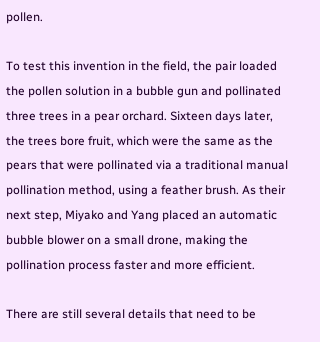pollen.

To test this invention in the field, the pair loaded the pollen solution in a bubble gun and pollinated three trees in a pear orchard. Sixteen days later, the trees bore fruit, which were the same as the pears that were pollinated via a traditional manual pollination method, using a feather brush. As their next step, Miyako and Yang placed an automatic bubble blower on a small drone, making the pollination process faster and more efficient.

There are still several details that need to be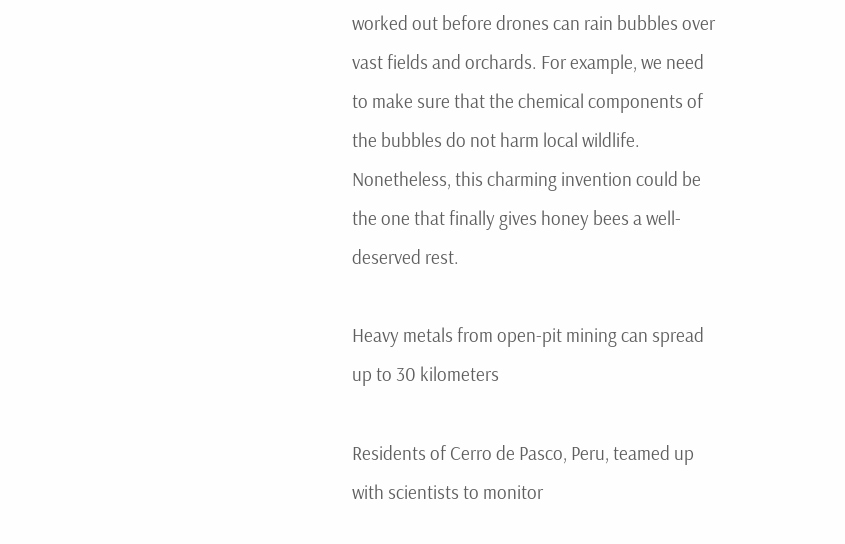worked out before drones can rain bubbles over vast fields and orchards. For example, we need to make sure that the chemical components of the bubbles do not harm local wildlife. Nonetheless, this charming invention could be the one that finally gives honey bees a well-deserved rest.

Heavy metals from open-pit mining can spread up to 30 kilometers

Residents of Cerro de Pasco, Peru, teamed up with scientists to monitor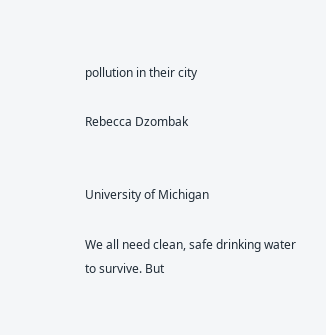pollution in their city

Rebecca Dzombak


University of Michigan

We all need clean, safe drinking water to survive. But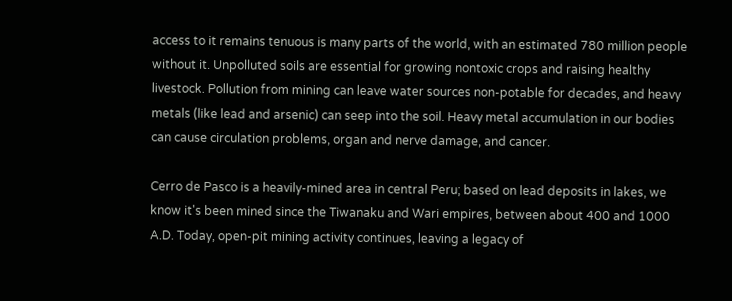access to it remains tenuous is many parts of the world, with an estimated 780 million people without it. Unpolluted soils are essential for growing nontoxic crops and raising healthy livestock. Pollution from mining can leave water sources non-potable for decades, and heavy metals (like lead and arsenic) can seep into the soil. Heavy metal accumulation in our bodies can cause circulation problems, organ and nerve damage, and cancer.

Cerro de Pasco is a heavily-mined area in central Peru; based on lead deposits in lakes, we know it's been mined since the Tiwanaku and Wari empires, between about 400 and 1000 A.D. Today, open-pit mining activity continues, leaving a legacy of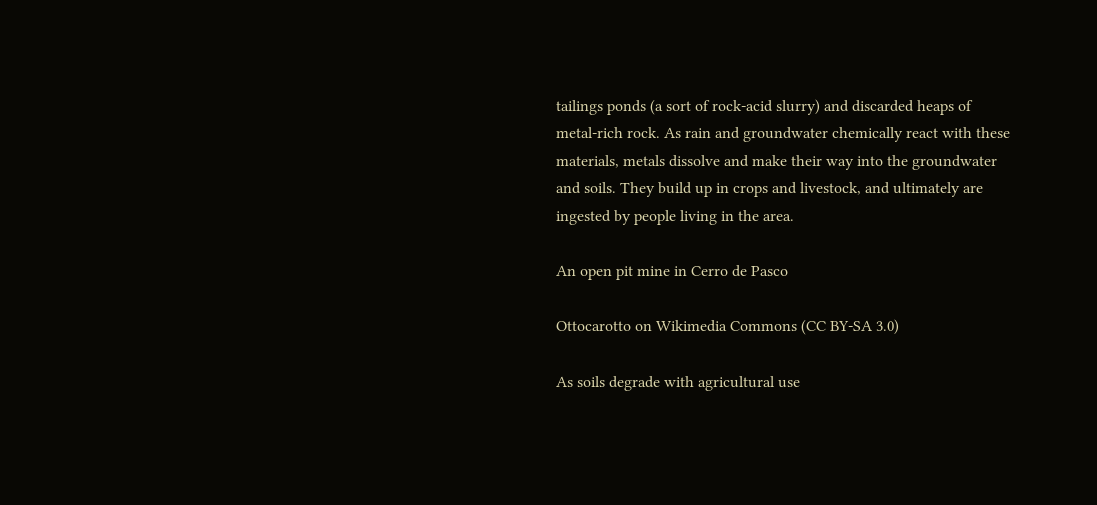tailings ponds (a sort of rock-acid slurry) and discarded heaps of metal-rich rock. As rain and groundwater chemically react with these materials, metals dissolve and make their way into the groundwater and soils. They build up in crops and livestock, and ultimately are ingested by people living in the area.

An open pit mine in Cerro de Pasco

Ottocarotto on Wikimedia Commons (CC BY-SA 3.0)

As soils degrade with agricultural use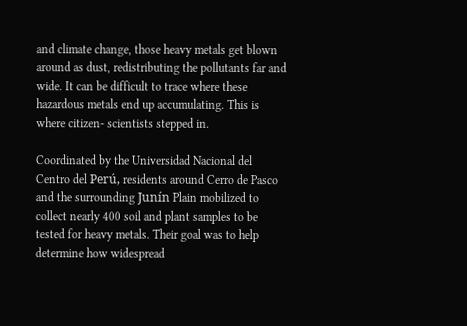and climate change, those heavy metals get blown around as dust, redistributing the pollutants far and wide. It can be difficult to trace where these hazardous metals end up accumulating. This is where citizen- scientists stepped in.

Coordinated by the Universidad Nacional del Centro del Perú, residents around Cerro de Pasco and the surrounding Junín Plain mobilized to collect nearly 400 soil and plant samples to be tested for heavy metals. Their goal was to help determine how widespread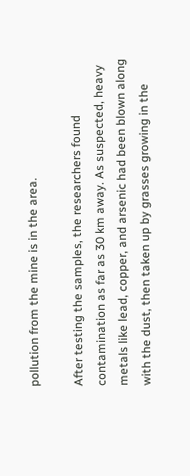pollution from the mine is in the area.

After testing the samples, the researchers found contamination as far as 30 km away. As suspected, heavy metals like lead, copper, and arsenic had been blown along with the dust, then taken up by grasses growing in the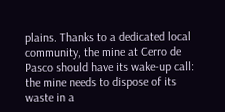plains. Thanks to a dedicated local community, the mine at Cerro de Pasco should have its wake-up call: the mine needs to dispose of its waste in a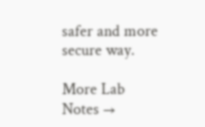safer and more secure way.

More Lab Notes →